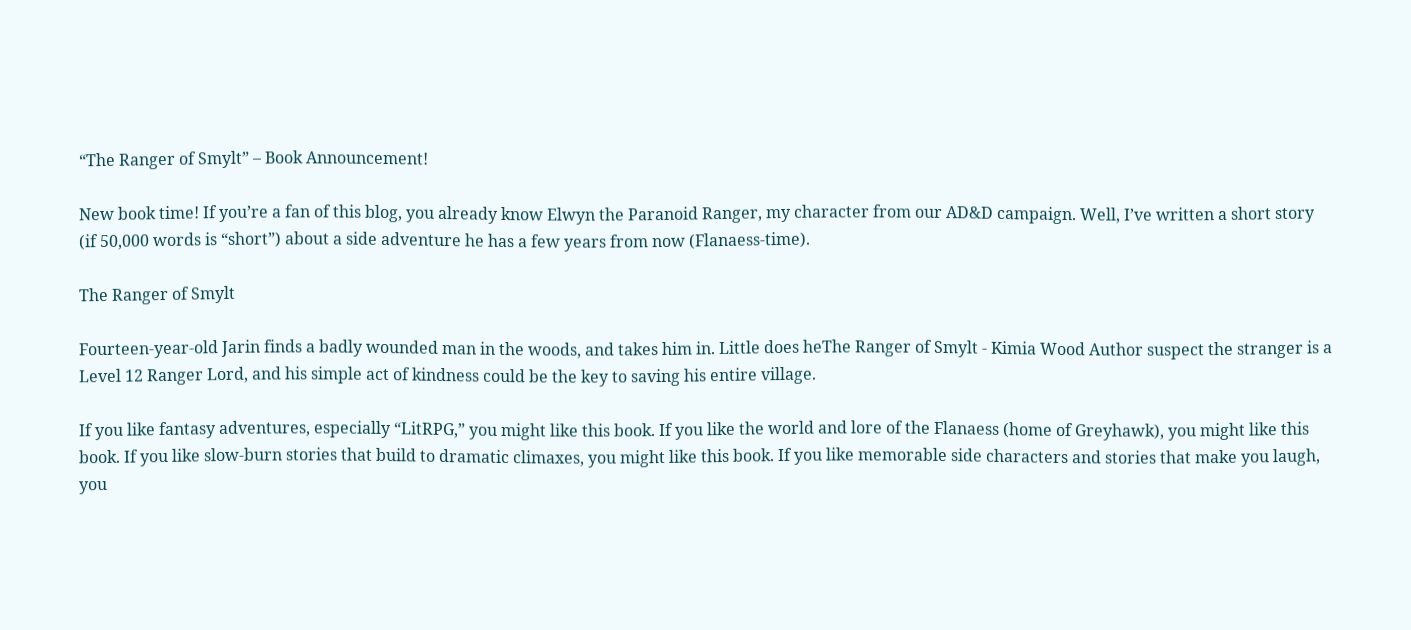“The Ranger of Smylt” – Book Announcement!

New book time! If you’re a fan of this blog, you already know Elwyn the Paranoid Ranger, my character from our AD&D campaign. Well, I’ve written a short story (if 50,000 words is “short”) about a side adventure he has a few years from now (Flanaess-time).

The Ranger of Smylt

Fourteen-year-old Jarin finds a badly wounded man in the woods, and takes him in. Little does heThe Ranger of Smylt - Kimia Wood Author suspect the stranger is a Level 12 Ranger Lord, and his simple act of kindness could be the key to saving his entire village.

If you like fantasy adventures, especially “LitRPG,” you might like this book. If you like the world and lore of the Flanaess (home of Greyhawk), you might like this book. If you like slow-burn stories that build to dramatic climaxes, you might like this book. If you like memorable side characters and stories that make you laugh, you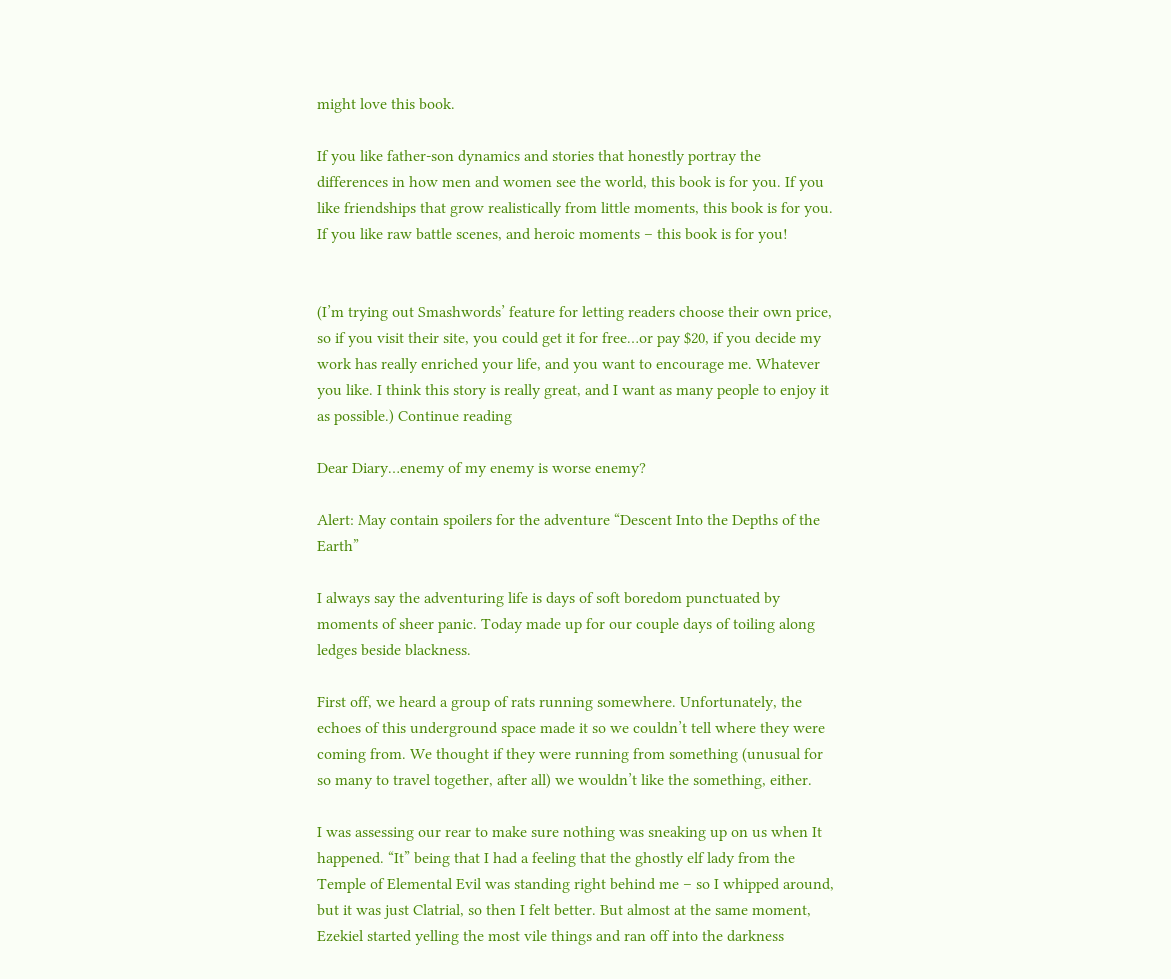might love this book.

If you like father-son dynamics and stories that honestly portray the differences in how men and women see the world, this book is for you. If you like friendships that grow realistically from little moments, this book is for you. If you like raw battle scenes, and heroic moments – this book is for you!


(I’m trying out Smashwords’ feature for letting readers choose their own price, so if you visit their site, you could get it for free…or pay $20, if you decide my work has really enriched your life, and you want to encourage me. Whatever you like. I think this story is really great, and I want as many people to enjoy it as possible.) Continue reading

Dear Diary…enemy of my enemy is worse enemy?

Alert: May contain spoilers for the adventure “Descent Into the Depths of the Earth”

I always say the adventuring life is days of soft boredom punctuated by moments of sheer panic. Today made up for our couple days of toiling along ledges beside blackness.

First off, we heard a group of rats running somewhere. Unfortunately, the echoes of this underground space made it so we couldn’t tell where they were coming from. We thought if they were running from something (unusual for so many to travel together, after all) we wouldn’t like the something, either.

I was assessing our rear to make sure nothing was sneaking up on us when It happened. “It” being that I had a feeling that the ghostly elf lady from the Temple of Elemental Evil was standing right behind me – so I whipped around, but it was just Clatrial, so then I felt better. But almost at the same moment, Ezekiel started yelling the most vile things and ran off into the darkness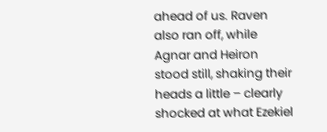ahead of us. Raven also ran off, while Agnar and Heiron stood still, shaking their heads a little – clearly shocked at what Ezekiel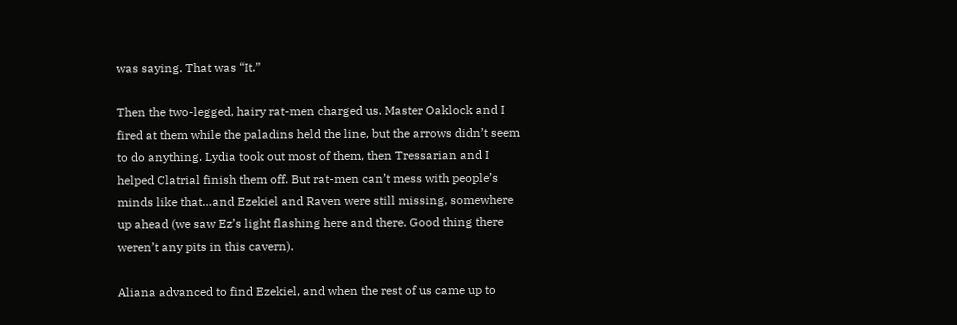was saying. That was “It.”

Then the two-legged, hairy rat-men charged us. Master Oaklock and I fired at them while the paladins held the line, but the arrows didn’t seem to do anything. Lydia took out most of them, then Tressarian and I helped Clatrial finish them off. But rat-men can’t mess with people’s minds like that…and Ezekiel and Raven were still missing, somewhere up ahead (we saw Ez’s light flashing here and there. Good thing there weren’t any pits in this cavern).

Aliana advanced to find Ezekiel, and when the rest of us came up to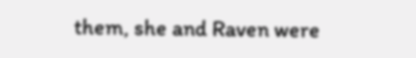them, she and Raven were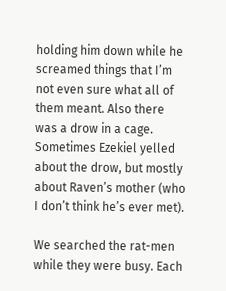holding him down while he screamed things that I’m not even sure what all of them meant. Also there was a drow in a cage. Sometimes Ezekiel yelled about the drow, but mostly about Raven’s mother (who I don’t think he’s ever met).

We searched the rat-men while they were busy. Each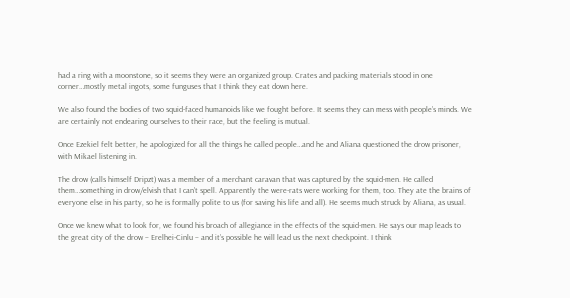had a ring with a moonstone, so it seems they were an organized group. Crates and packing materials stood in one corner…mostly metal ingots, some funguses that I think they eat down here.

We also found the bodies of two squid-faced humanoids like we fought before. It seems they can mess with people’s minds. We are certainly not endearing ourselves to their race, but the feeling is mutual.

Once Ezekiel felt better, he apologized for all the things he called people…and he and Aliana questioned the drow prisoner, with Mikael listening in.

The drow (calls himself Dripzt) was a member of a merchant caravan that was captured by the squid-men. He called them…something in drow/elvish that I can’t spell. Apparently the were-rats were working for them, too. They ate the brains of everyone else in his party, so he is formally polite to us (for saving his life and all). He seems much struck by Aliana, as usual.

Once we knew what to look for, we found his broach of allegiance in the effects of the squid-men. He says our map leads to the great city of the drow – Erelhei-Cinlu – and it’s possible he will lead us the next checkpoint. I think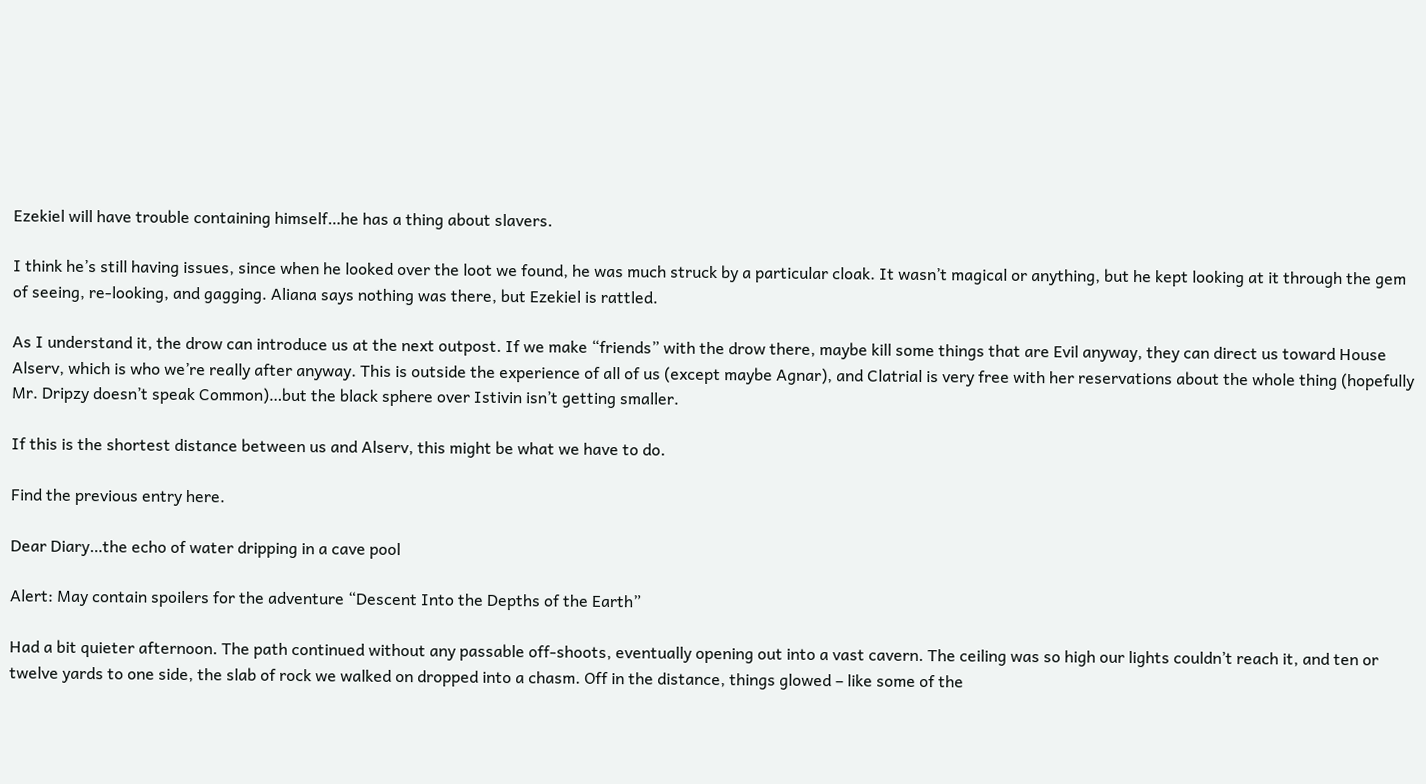Ezekiel will have trouble containing himself…he has a thing about slavers.

I think he’s still having issues, since when he looked over the loot we found, he was much struck by a particular cloak. It wasn’t magical or anything, but he kept looking at it through the gem of seeing, re-looking, and gagging. Aliana says nothing was there, but Ezekiel is rattled.

As I understand it, the drow can introduce us at the next outpost. If we make “friends” with the drow there, maybe kill some things that are Evil anyway, they can direct us toward House Alserv, which is who we’re really after anyway. This is outside the experience of all of us (except maybe Agnar), and Clatrial is very free with her reservations about the whole thing (hopefully Mr. Dripzy doesn’t speak Common)…but the black sphere over Istivin isn’t getting smaller.

If this is the shortest distance between us and Alserv, this might be what we have to do.

Find the previous entry here.

Dear Diary…the echo of water dripping in a cave pool

Alert: May contain spoilers for the adventure “Descent Into the Depths of the Earth”

Had a bit quieter afternoon. The path continued without any passable off-shoots, eventually opening out into a vast cavern. The ceiling was so high our lights couldn’t reach it, and ten or twelve yards to one side, the slab of rock we walked on dropped into a chasm. Off in the distance, things glowed – like some of the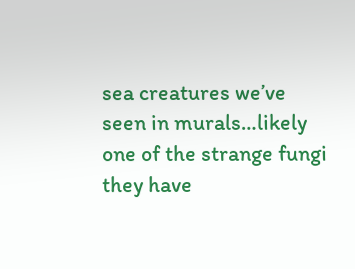sea creatures we’ve seen in murals…likely one of the strange fungi they have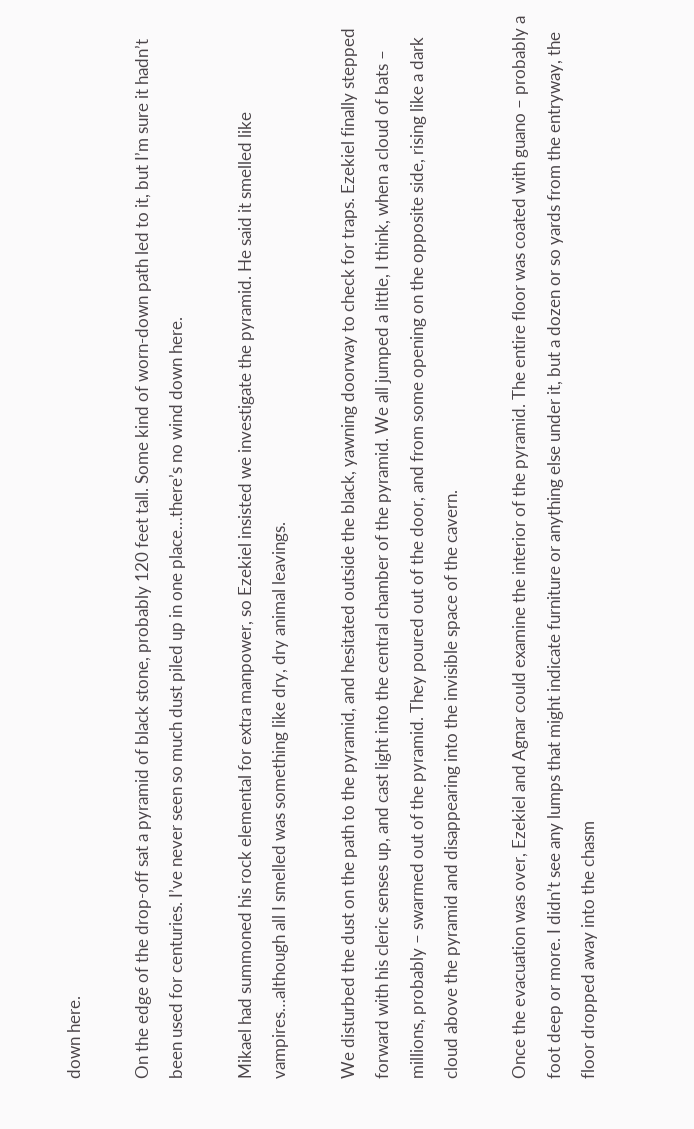down here.

On the edge of the drop-off sat a pyramid of black stone, probably 120 feet tall. Some kind of worn-down path led to it, but I’m sure it hadn’t been used for centuries. I’ve never seen so much dust piled up in one place…there’s no wind down here.

Mikael had summoned his rock elemental for extra manpower, so Ezekiel insisted we investigate the pyramid. He said it smelled like vampires…although all I smelled was something like dry, dry animal leavings.

We disturbed the dust on the path to the pyramid, and hesitated outside the black, yawning doorway to check for traps. Ezekiel finally stepped forward with his cleric senses up, and cast light into the central chamber of the pyramid. We all jumped a little, I think, when a cloud of bats – millions, probably – swarmed out of the pyramid. They poured out of the door, and from some opening on the opposite side, rising like a dark cloud above the pyramid and disappearing into the invisible space of the cavern.

Once the evacuation was over, Ezekiel and Agnar could examine the interior of the pyramid. The entire floor was coated with guano – probably a foot deep or more. I didn’t see any lumps that might indicate furniture or anything else under it, but a dozen or so yards from the entryway, the floor dropped away into the chasm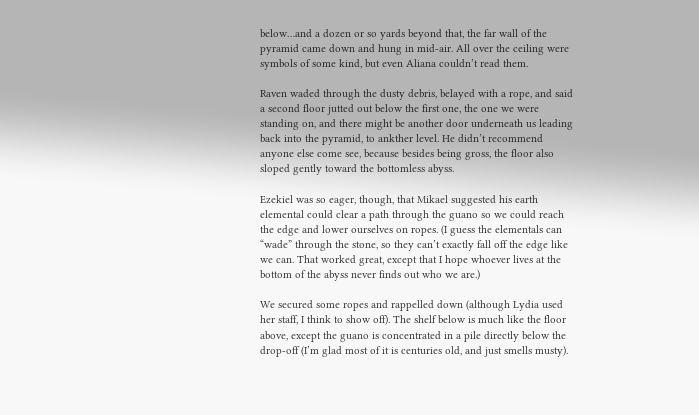below…and a dozen or so yards beyond that, the far wall of the pyramid came down and hung in mid-air. All over the ceiling were symbols of some kind, but even Aliana couldn’t read them.

Raven waded through the dusty debris, belayed with a rope, and said a second floor jutted out below the first one, the one we were standing on, and there might be another door underneath us leading back into the pyramid, to ankther level. He didn’t recommend anyone else come see, because besides being gross, the floor also sloped gently toward the bottomless abyss.

Ezekiel was so eager, though, that Mikael suggested his earth elemental could clear a path through the guano so we could reach the edge and lower ourselves on ropes. (I guess the elementals can “wade” through the stone, so they can’t exactly fall off the edge like we can. That worked great, except that I hope whoever lives at the bottom of the abyss never finds out who we are.)

We secured some ropes and rappelled down (although Lydia used her staff, I think to show off). The shelf below is much like the floor above, except the guano is concentrated in a pile directly below the drop-off (I’m glad most of it is centuries old, and just smells musty).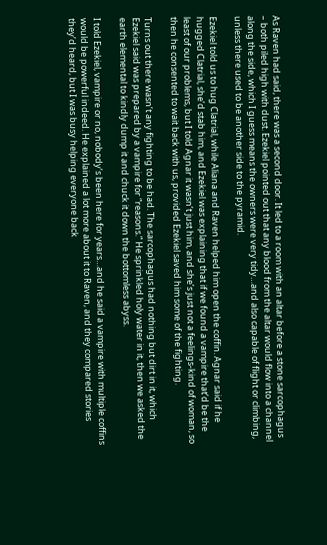As Raven had said, there was a second door. It led to a room with an altar before a stone sarcophagus – both piled high with dust. Ezekiel pointed out that any blood from the altar would flow into a channel along the side, which I guess means the owners were very tidy…and also capable of flight or climbing, unless there used to be another side to the pyramid.

Ezekiel told us to hug Clatrial, while Aliana and Raven helped him open the coffin. Agnar said if he hugged Clatrial, she’d stab him, and Ezekiel was explaining that if we found a vampire that’d be the least of our problems, but I told Agnar it wasn’t just him, and she’s just not a feelings-kind of woman, so then he consented to wait back with us, provided Ezekiel saved him some of the fighting.

Turns out there wasn’t any fighting to be had. The sarcophagus had nothing but dirt in it, which Ezekiel said was prepared by a vampire for “reasons.” He sprinkled holy water in it, then we asked the earth elemental to kindly dump it and chuck it down the bottomless abyss.

I told Ezekiel, vampire or no, nobody’s been here for years…and he said a vampire with multiple coffins would be powerful indeed. He explained a lot more about it to Raven, and they compared stories they’d heard, but I was busy helping everyone back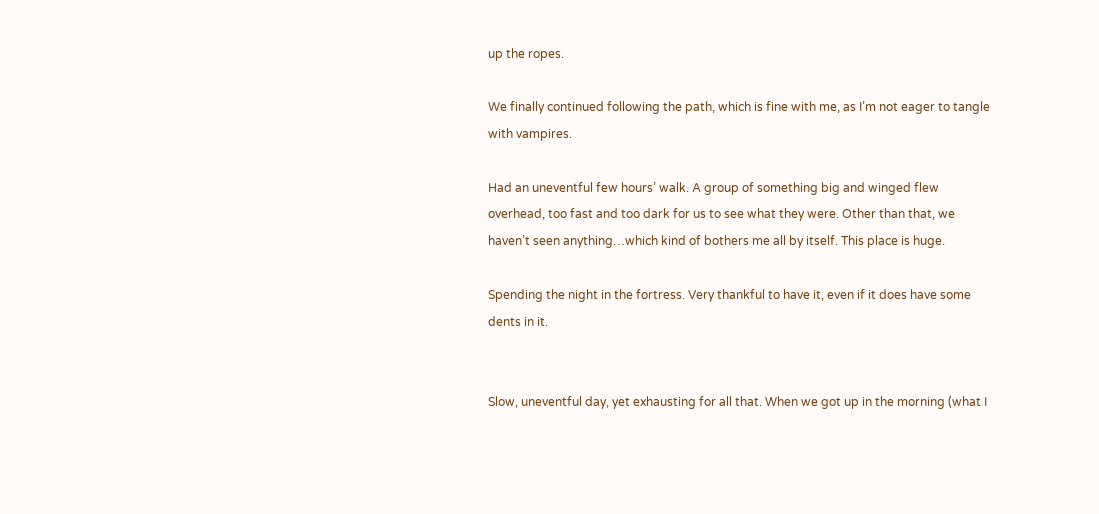up the ropes.

We finally continued following the path, which is fine with me, as I’m not eager to tangle with vampires.

Had an uneventful few hours’ walk. A group of something big and winged flew overhead, too fast and too dark for us to see what they were. Other than that, we haven’t seen anything…which kind of bothers me all by itself. This place is huge.

Spending the night in the fortress. Very thankful to have it, even if it does have some dents in it.


Slow, uneventful day, yet exhausting for all that. When we got up in the morning (what I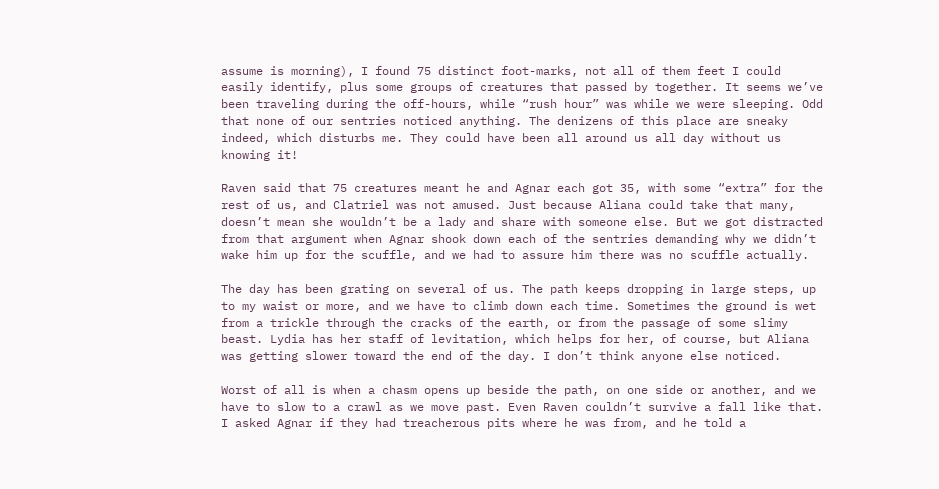assume is morning), I found 75 distinct foot-marks, not all of them feet I could easily identify, plus some groups of creatures that passed by together. It seems we’ve been traveling during the off-hours, while “rush hour” was while we were sleeping. Odd that none of our sentries noticed anything. The denizens of this place are sneaky indeed, which disturbs me. They could have been all around us all day without us knowing it!

Raven said that 75 creatures meant he and Agnar each got 35, with some “extra” for the rest of us, and Clatriel was not amused. Just because Aliana could take that many, doesn’t mean she wouldn’t be a lady and share with someone else. But we got distracted from that argument when Agnar shook down each of the sentries demanding why we didn’t wake him up for the scuffle, and we had to assure him there was no scuffle actually.

The day has been grating on several of us. The path keeps dropping in large steps, up to my waist or more, and we have to climb down each time. Sometimes the ground is wet from a trickle through the cracks of the earth, or from the passage of some slimy beast. Lydia has her staff of levitation, which helps for her, of course, but Aliana was getting slower toward the end of the day. I don’t think anyone else noticed.

Worst of all is when a chasm opens up beside the path, on one side or another, and we have to slow to a crawl as we move past. Even Raven couldn’t survive a fall like that. I asked Agnar if they had treacherous pits where he was from, and he told a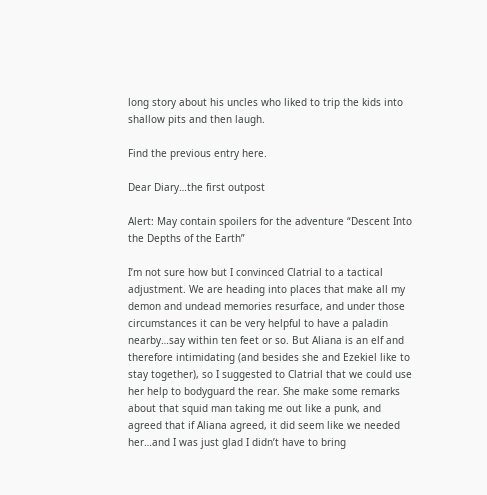long story about his uncles who liked to trip the kids into shallow pits and then laugh.

Find the previous entry here.

Dear Diary…the first outpost

Alert: May contain spoilers for the adventure “Descent Into the Depths of the Earth”

I’m not sure how but I convinced Clatrial to a tactical adjustment. We are heading into places that make all my demon and undead memories resurface, and under those circumstances it can be very helpful to have a paladin nearby…say within ten feet or so. But Aliana is an elf and therefore intimidating (and besides she and Ezekiel like to stay together), so I suggested to Clatrial that we could use her help to bodyguard the rear. She make some remarks about that squid man taking me out like a punk, and agreed that if Aliana agreed, it did seem like we needed her…and I was just glad I didn’t have to bring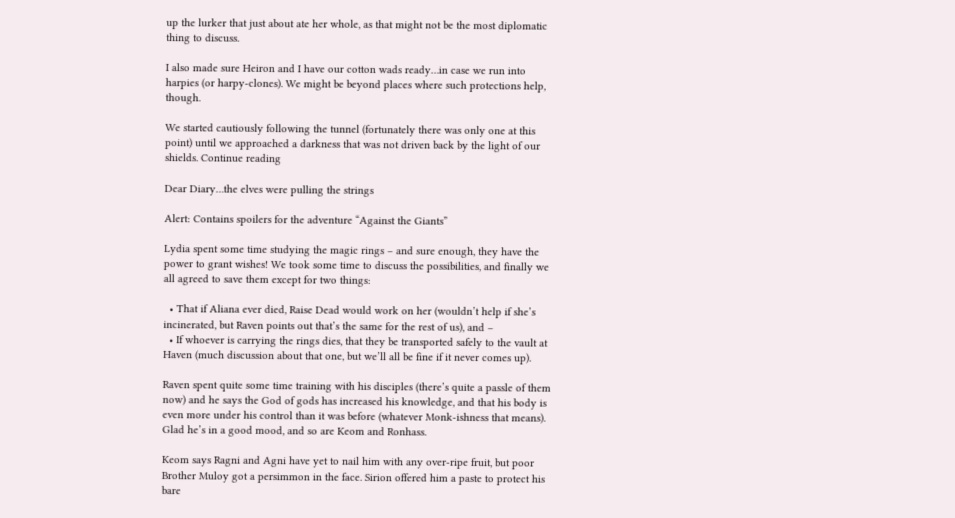up the lurker that just about ate her whole, as that might not be the most diplomatic thing to discuss.

I also made sure Heiron and I have our cotton wads ready…in case we run into harpies (or harpy-clones). We might be beyond places where such protections help, though.

We started cautiously following the tunnel (fortunately there was only one at this point) until we approached a darkness that was not driven back by the light of our shields. Continue reading

Dear Diary…the elves were pulling the strings

Alert: Contains spoilers for the adventure “Against the Giants”

Lydia spent some time studying the magic rings – and sure enough, they have the power to grant wishes! We took some time to discuss the possibilities, and finally we all agreed to save them except for two things:

  • That if Aliana ever died, Raise Dead would work on her (wouldn’t help if she’s incinerated, but Raven points out that’s the same for the rest of us), and –
  • If whoever is carrying the rings dies, that they be transported safely to the vault at Haven (much discussion about that one, but we’ll all be fine if it never comes up).

Raven spent quite some time training with his disciples (there’s quite a passle of them now) and he says the God of gods has increased his knowledge, and that his body is even more under his control than it was before (whatever Monk-ishness that means). Glad he’s in a good mood, and so are Keom and Ronhass.

Keom says Ragni and Agni have yet to nail him with any over-ripe fruit, but poor Brother Muloy got a persimmon in the face. Sirion offered him a paste to protect his bare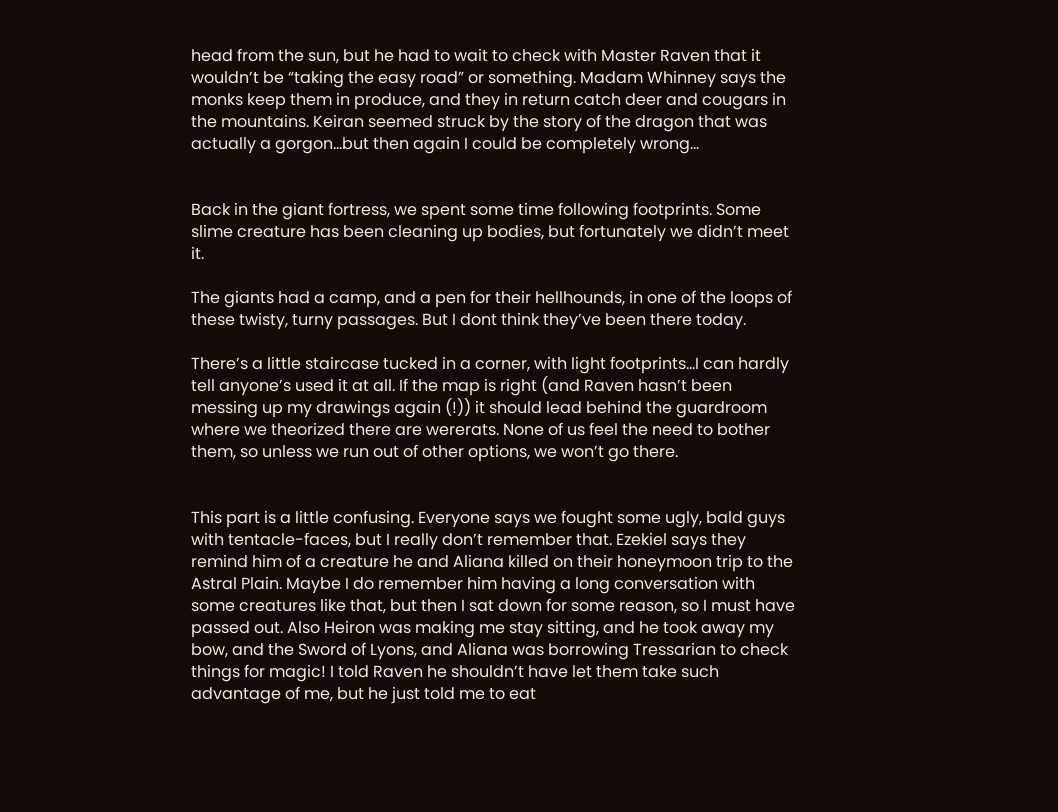head from the sun, but he had to wait to check with Master Raven that it wouldn’t be “taking the easy road” or something. Madam Whinney says the monks keep them in produce, and they in return catch deer and cougars in the mountains. Keiran seemed struck by the story of the dragon that was actually a gorgon…but then again I could be completely wrong…


Back in the giant fortress, we spent some time following footprints. Some slime creature has been cleaning up bodies, but fortunately we didn’t meet it.

The giants had a camp, and a pen for their hellhounds, in one of the loops of these twisty, turny passages. But I dont think they’ve been there today.

There’s a little staircase tucked in a corner, with light footprints…I can hardly tell anyone’s used it at all. If the map is right (and Raven hasn’t been messing up my drawings again (!)) it should lead behind the guardroom where we theorized there are wererats. None of us feel the need to bother them, so unless we run out of other options, we won’t go there.


This part is a little confusing. Everyone says we fought some ugly, bald guys with tentacle-faces, but I really don’t remember that. Ezekiel says they remind him of a creature he and Aliana killed on their honeymoon trip to the Astral Plain. Maybe I do remember him having a long conversation with some creatures like that, but then I sat down for some reason, so I must have passed out. Also Heiron was making me stay sitting, and he took away my bow, and the Sword of Lyons, and Aliana was borrowing Tressarian to check things for magic! I told Raven he shouldn’t have let them take such advantage of me, but he just told me to eat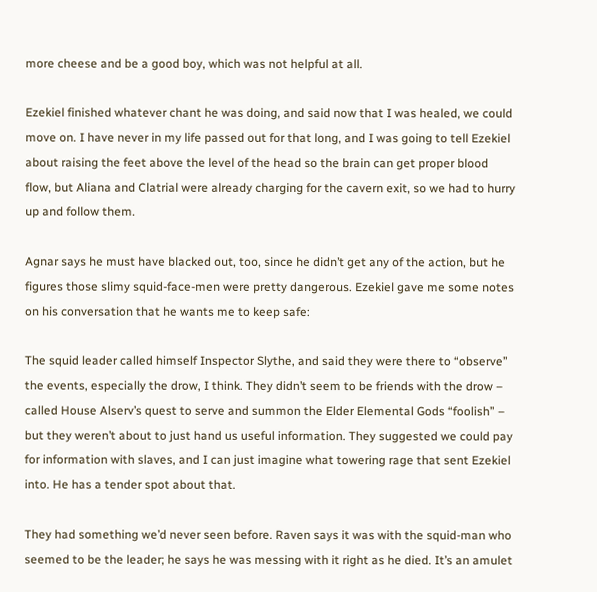more cheese and be a good boy, which was not helpful at all.

Ezekiel finished whatever chant he was doing, and said now that I was healed, we could move on. I have never in my life passed out for that long, and I was going to tell Ezekiel about raising the feet above the level of the head so the brain can get proper blood flow, but Aliana and Clatrial were already charging for the cavern exit, so we had to hurry up and follow them.

Agnar says he must have blacked out, too, since he didn’t get any of the action, but he figures those slimy squid-face-men were pretty dangerous. Ezekiel gave me some notes on his conversation that he wants me to keep safe:

The squid leader called himself Inspector Slythe, and said they were there to “observe” the events, especially the drow, I think. They didn’t seem to be friends with the drow – called House Alserv’s quest to serve and summon the Elder Elemental Gods “foolish” – but they weren’t about to just hand us useful information. They suggested we could pay for information with slaves, and I can just imagine what towering rage that sent Ezekiel into. He has a tender spot about that.

They had something we’d never seen before. Raven says it was with the squid-man who seemed to be the leader; he says he was messing with it right as he died. It’s an amulet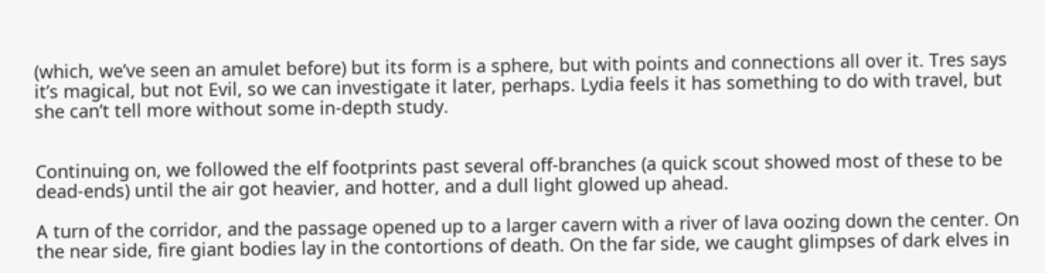(which, we’ve seen an amulet before) but its form is a sphere, but with points and connections all over it. Tres says it’s magical, but not Evil, so we can investigate it later, perhaps. Lydia feels it has something to do with travel, but she can’t tell more without some in-depth study.


Continuing on, we followed the elf footprints past several off-branches (a quick scout showed most of these to be dead-ends) until the air got heavier, and hotter, and a dull light glowed up ahead.

A turn of the corridor, and the passage opened up to a larger cavern with a river of lava oozing down the center. On the near side, fire giant bodies lay in the contortions of death. On the far side, we caught glimpses of dark elves in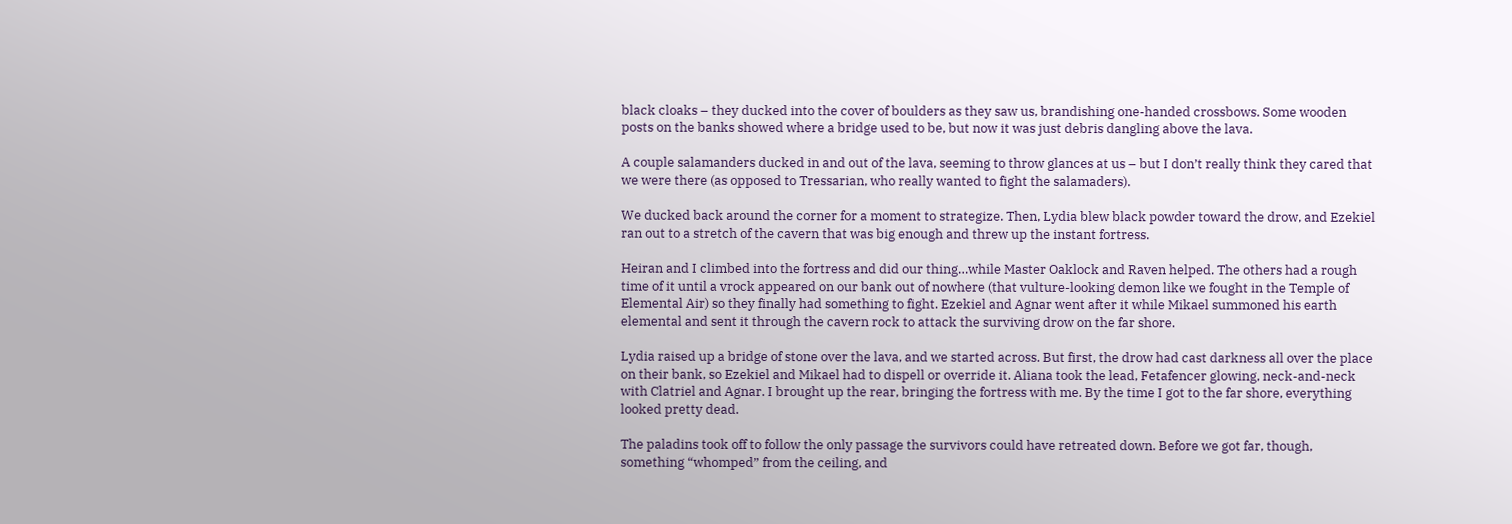black cloaks – they ducked into the cover of boulders as they saw us, brandishing one-handed crossbows. Some wooden posts on the banks showed where a bridge used to be, but now it was just debris dangling above the lava.

A couple salamanders ducked in and out of the lava, seeming to throw glances at us – but I don’t really think they cared that we were there (as opposed to Tressarian, who really wanted to fight the salamaders).

We ducked back around the corner for a moment to strategize. Then, Lydia blew black powder toward the drow, and Ezekiel ran out to a stretch of the cavern that was big enough and threw up the instant fortress.

Heiran and I climbed into the fortress and did our thing…while Master Oaklock and Raven helped. The others had a rough time of it until a vrock appeared on our bank out of nowhere (that vulture-looking demon like we fought in the Temple of Elemental Air) so they finally had something to fight. Ezekiel and Agnar went after it while Mikael summoned his earth elemental and sent it through the cavern rock to attack the surviving drow on the far shore.

Lydia raised up a bridge of stone over the lava, and we started across. But first, the drow had cast darkness all over the place on their bank, so Ezekiel and Mikael had to dispell or override it. Aliana took the lead, Fetafencer glowing, neck-and-neck with Clatriel and Agnar. I brought up the rear, bringing the fortress with me. By the time I got to the far shore, everything looked pretty dead.

The paladins took off to follow the only passage the survivors could have retreated down. Before we got far, though, something “whomped” from the ceiling, and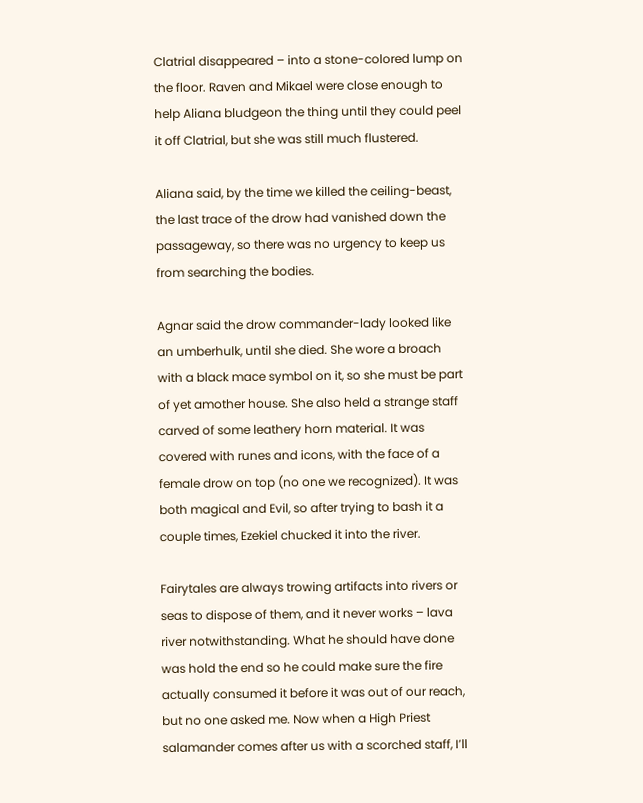Clatrial disappeared – into a stone-colored lump on the floor. Raven and Mikael were close enough to help Aliana bludgeon the thing until they could peel it off Clatrial, but she was still much flustered.

Aliana said, by the time we killed the ceiling-beast, the last trace of the drow had vanished down the passageway, so there was no urgency to keep us from searching the bodies.

Agnar said the drow commander-lady looked like an umberhulk, until she died. She wore a broach with a black mace symbol on it, so she must be part of yet amother house. She also held a strange staff carved of some leathery horn material. It was covered with runes and icons, with the face of a female drow on top (no one we recognized). It was both magical and Evil, so after trying to bash it a couple times, Ezekiel chucked it into the river.

Fairytales are always trowing artifacts into rivers or seas to dispose of them, and it never works – lava river notwithstanding. What he should have done was hold the end so he could make sure the fire actually consumed it before it was out of our reach, but no one asked me. Now when a High Priest salamander comes after us with a scorched staff, I’ll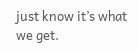just know it’s what we get.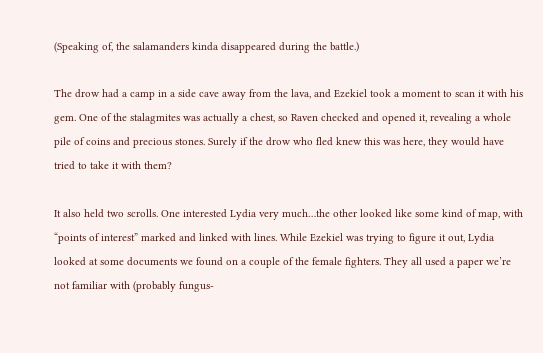(Speaking of, the salamanders kinda disappeared during the battle.)

The drow had a camp in a side cave away from the lava, and Ezekiel took a moment to scan it with his gem. One of the stalagmites was actually a chest, so Raven checked and opened it, revealing a whole pile of coins and precious stones. Surely if the drow who fled knew this was here, they would have tried to take it with them?

It also held two scrolls. One interested Lydia very much…the other looked like some kind of map, with “points of interest” marked and linked with lines. While Ezekiel was trying to figure it out, Lydia looked at some documents we found on a couple of the female fighters. They all used a paper we’re not familiar with (probably fungus-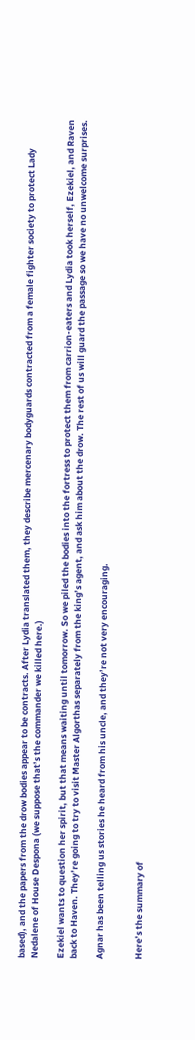based), and the papers from the drow bodies appear to be contracts. After Lydia translated them, they describe mercenary bodyguards contracted from a female fighter society to protect Lady Nedalene of House Despona (we suppose that’s the commander we killed here.)

Ezekiel wants to question her spirit, but that means waiting until tomorrow. So we piled the bodies into the fortress to protect them from carrion-eaters and Lydia took herself, Ezekiel, and Raven back to Haven. They’re going to try to visit Master Algorthas separately from the king’s agent, and ask him about the drow. The rest of us will guard the passage so we have no unwelcome surprises.

Agnar has been telling us stories he heard from his uncle, and they’re not very encouraging.


Here’s the summary of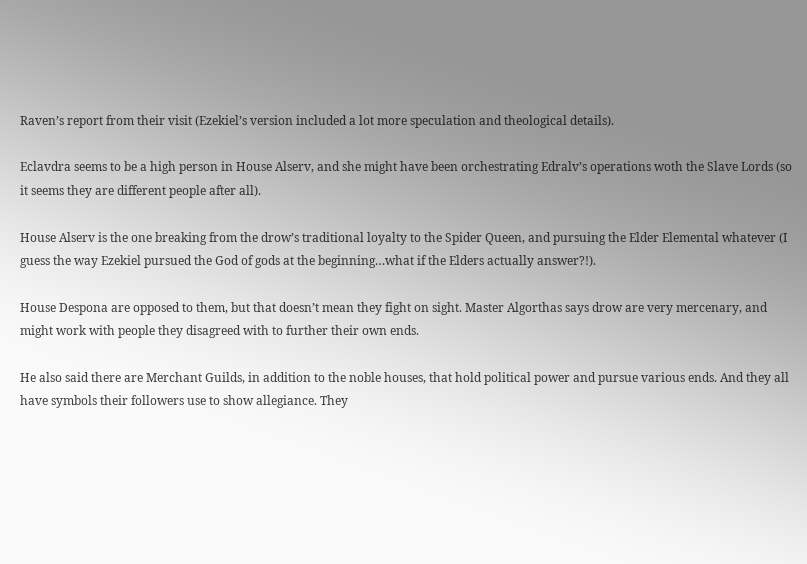Raven’s report from their visit (Ezekiel’s version included a lot more speculation and theological details).

Eclavdra seems to be a high person in House Alserv, and she might have been orchestrating Edralv’s operations woth the Slave Lords (so it seems they are different people after all).

House Alserv is the one breaking from the drow’s traditional loyalty to the Spider Queen, and pursuing the Elder Elemental whatever (I guess the way Ezekiel pursued the God of gods at the beginning…what if the Elders actually answer?!).

House Despona are opposed to them, but that doesn’t mean they fight on sight. Master Algorthas says drow are very mercenary, and might work with people they disagreed with to further their own ends.

He also said there are Merchant Guilds, in addition to the noble houses, that hold political power and pursue various ends. And they all have symbols their followers use to show allegiance. They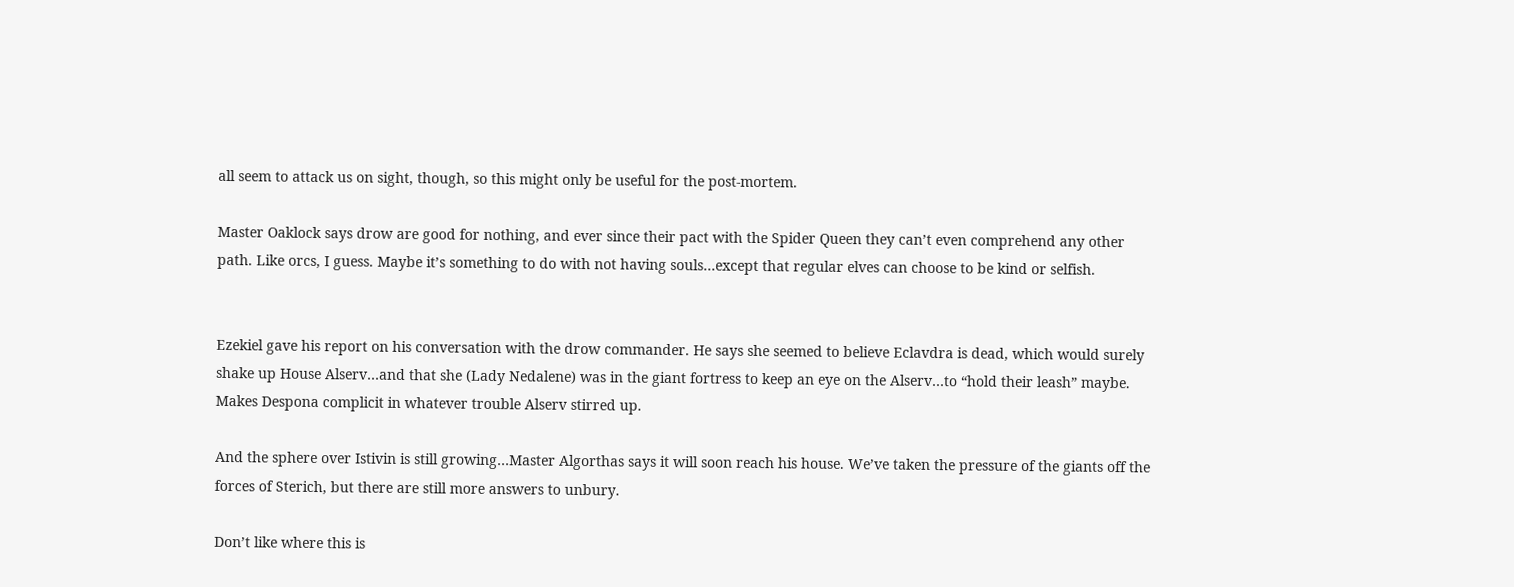all seem to attack us on sight, though, so this might only be useful for the post-mortem.

Master Oaklock says drow are good for nothing, and ever since their pact with the Spider Queen they can’t even comprehend any other path. Like orcs, I guess. Maybe it’s something to do with not having souls…except that regular elves can choose to be kind or selfish.


Ezekiel gave his report on his conversation with the drow commander. He says she seemed to believe Eclavdra is dead, which would surely shake up House Alserv…and that she (Lady Nedalene) was in the giant fortress to keep an eye on the Alserv…to “hold their leash” maybe. Makes Despona complicit in whatever trouble Alserv stirred up.

And the sphere over Istivin is still growing…Master Algorthas says it will soon reach his house. We’ve taken the pressure of the giants off the forces of Sterich, but there are still more answers to unbury.

Don’t like where this is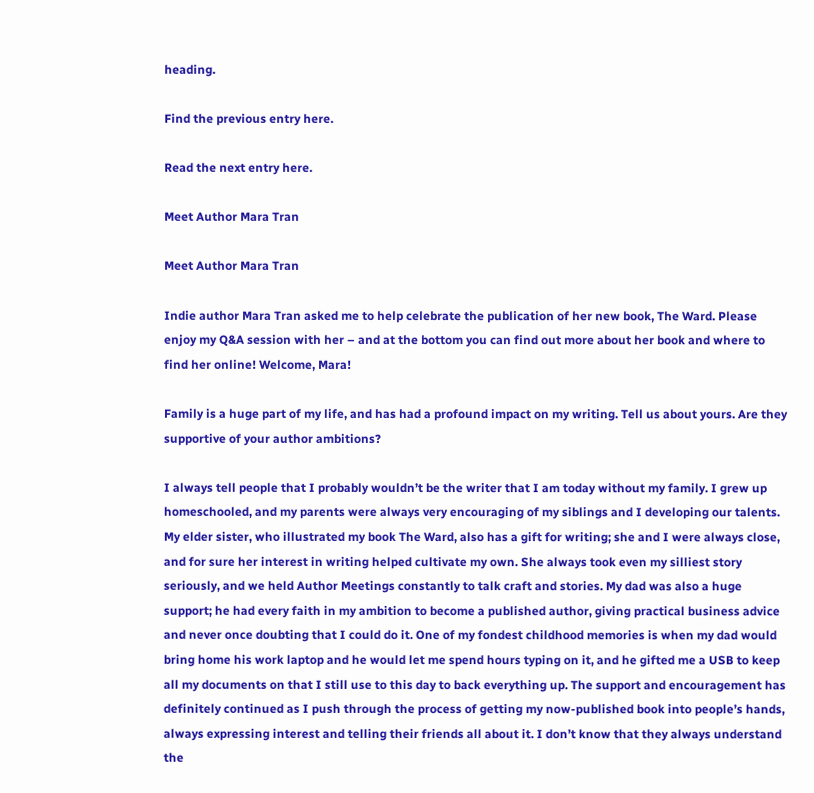heading.

Find the previous entry here.

Read the next entry here.

Meet Author Mara Tran

Meet Author Mara Tran

Indie author Mara Tran asked me to help celebrate the publication of her new book, The Ward. Please enjoy my Q&A session with her – and at the bottom you can find out more about her book and where to find her online! Welcome, Mara!

Family is a huge part of my life, and has had a profound impact on my writing. Tell us about yours. Are they supportive of your author ambitions?

I always tell people that I probably wouldn’t be the writer that I am today without my family. I grew up homeschooled, and my parents were always very encouraging of my siblings and I developing our talents. My elder sister, who illustrated my book The Ward, also has a gift for writing; she and I were always close, and for sure her interest in writing helped cultivate my own. She always took even my silliest story seriously, and we held Author Meetings constantly to talk craft and stories. My dad was also a huge support; he had every faith in my ambition to become a published author, giving practical business advice and never once doubting that I could do it. One of my fondest childhood memories is when my dad would bring home his work laptop and he would let me spend hours typing on it, and he gifted me a USB to keep all my documents on that I still use to this day to back everything up. The support and encouragement has definitely continued as I push through the process of getting my now-published book into people’s hands, always expressing interest and telling their friends all about it. I don’t know that they always understand the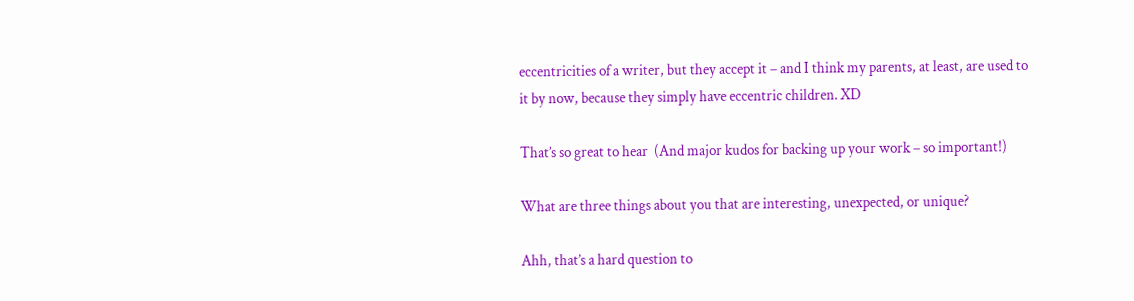eccentricities of a writer, but they accept it – and I think my parents, at least, are used to it by now, because they simply have eccentric children. XD

That’s so great to hear  (And major kudos for backing up your work – so important!)

What are three things about you that are interesting, unexpected, or unique?

Ahh, that’s a hard question to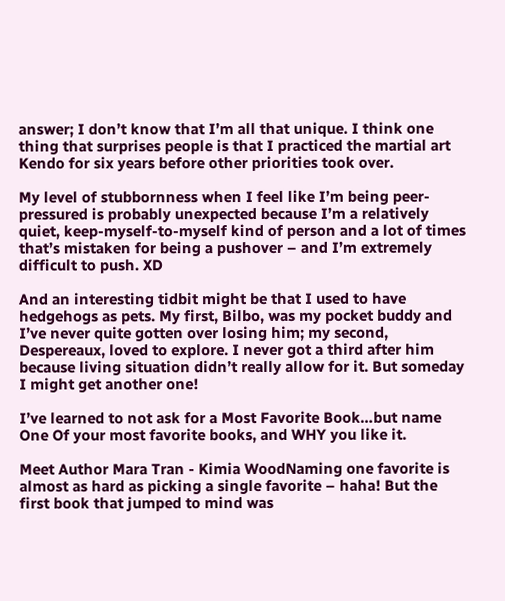answer; I don’t know that I’m all that unique. I think one thing that surprises people is that I practiced the martial art Kendo for six years before other priorities took over.

My level of stubbornness when I feel like I’m being peer-pressured is probably unexpected because I’m a relatively quiet, keep-myself-to-myself kind of person and a lot of times that’s mistaken for being a pushover – and I’m extremely difficult to push. XD

And an interesting tidbit might be that I used to have hedgehogs as pets. My first, Bilbo, was my pocket buddy and I’ve never quite gotten over losing him; my second, Despereaux, loved to explore. I never got a third after him because living situation didn’t really allow for it. But someday I might get another one!

I’ve learned to not ask for a Most Favorite Book…but name One Of your most favorite books, and WHY you like it.

Meet Author Mara Tran - Kimia WoodNaming one favorite is almost as hard as picking a single favorite – haha! But the first book that jumped to mind was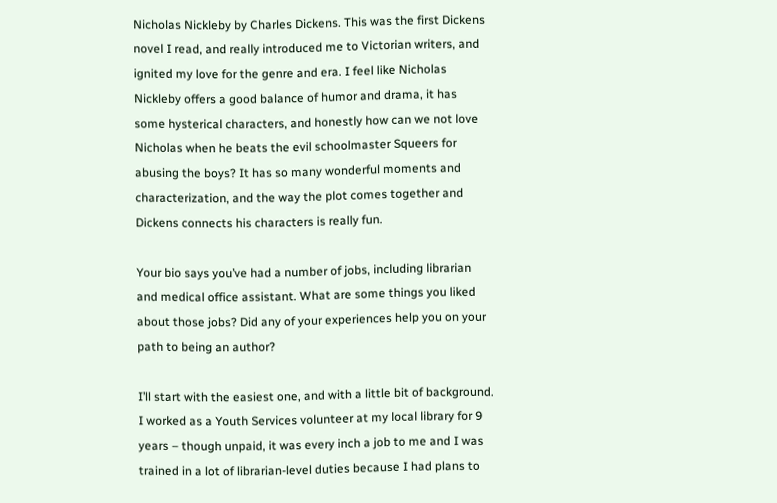Nicholas Nickleby by Charles Dickens. This was the first Dickens novel I read, and really introduced me to Victorian writers, and ignited my love for the genre and era. I feel like Nicholas Nickleby offers a good balance of humor and drama, it has some hysterical characters, and honestly how can we not love Nicholas when he beats the evil schoolmaster Squeers for abusing the boys? It has so many wonderful moments and characterization, and the way the plot comes together and Dickens connects his characters is really fun.

Your bio says you’ve had a number of jobs, including librarian and medical office assistant. What are some things you liked about those jobs? Did any of your experiences help you on your path to being an author?

I’ll start with the easiest one, and with a little bit of background. I worked as a Youth Services volunteer at my local library for 9 years – though unpaid, it was every inch a job to me and I was trained in a lot of librarian-level duties because I had plans to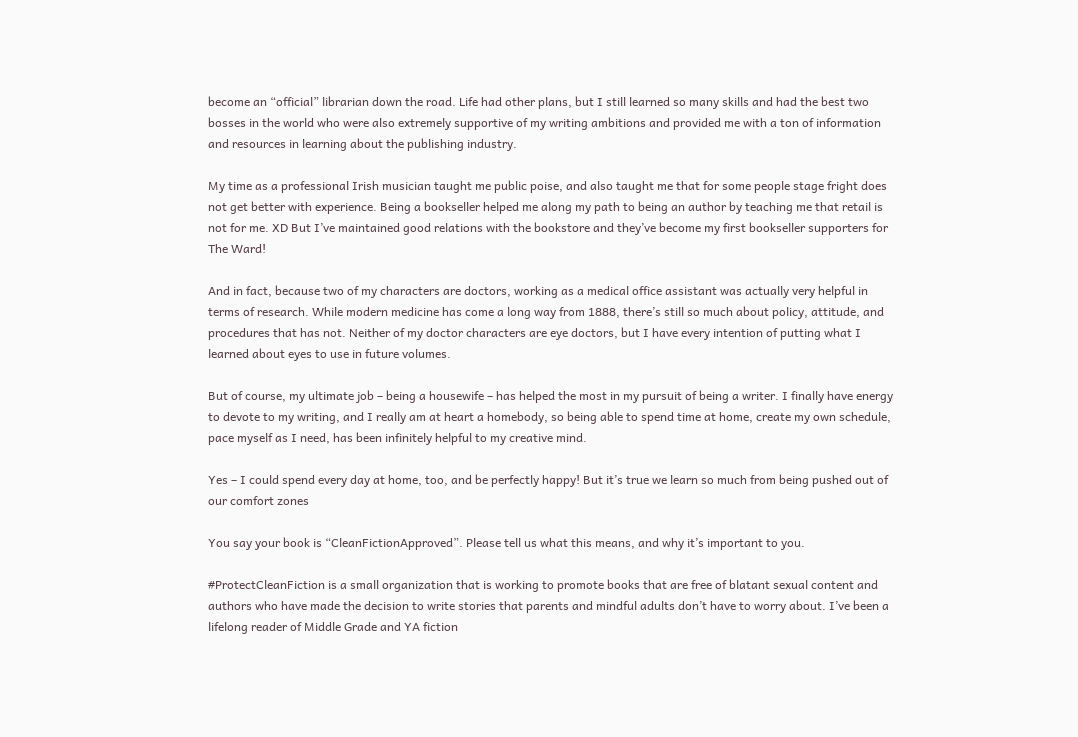become an “official” librarian down the road. Life had other plans, but I still learned so many skills and had the best two bosses in the world who were also extremely supportive of my writing ambitions and provided me with a ton of information and resources in learning about the publishing industry.

My time as a professional Irish musician taught me public poise, and also taught me that for some people stage fright does not get better with experience. Being a bookseller helped me along my path to being an author by teaching me that retail is not for me. XD But I’ve maintained good relations with the bookstore and they’ve become my first bookseller supporters for The Ward!

And in fact, because two of my characters are doctors, working as a medical office assistant was actually very helpful in terms of research. While modern medicine has come a long way from 1888, there’s still so much about policy, attitude, and procedures that has not. Neither of my doctor characters are eye doctors, but I have every intention of putting what I learned about eyes to use in future volumes.

But of course, my ultimate job – being a housewife – has helped the most in my pursuit of being a writer. I finally have energy to devote to my writing, and I really am at heart a homebody, so being able to spend time at home, create my own schedule, pace myself as I need, has been infinitely helpful to my creative mind.

Yes – I could spend every day at home, too, and be perfectly happy! But it’s true we learn so much from being pushed out of our comfort zones

You say your book is “CleanFictionApproved”. Please tell us what this means, and why it’s important to you.

#ProtectCleanFiction is a small organization that is working to promote books that are free of blatant sexual content and authors who have made the decision to write stories that parents and mindful adults don’t have to worry about. I’ve been a lifelong reader of Middle Grade and YA fiction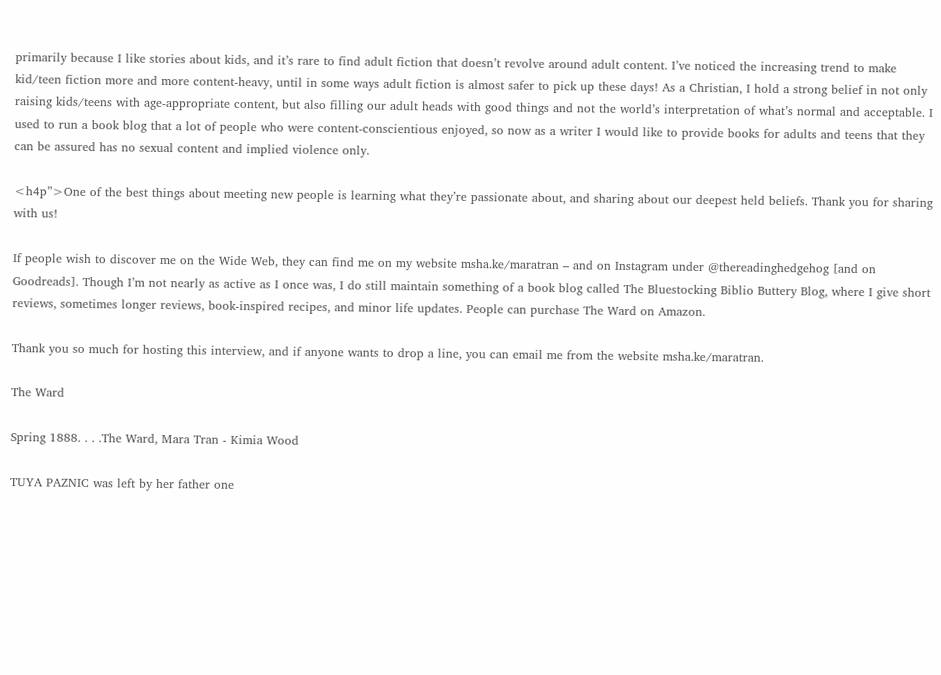primarily because I like stories about kids, and it’s rare to find adult fiction that doesn’t revolve around adult content. I’ve noticed the increasing trend to make kid/teen fiction more and more content-heavy, until in some ways adult fiction is almost safer to pick up these days! As a Christian, I hold a strong belief in not only raising kids/teens with age-appropriate content, but also filling our adult heads with good things and not the world’s interpretation of what’s normal and acceptable. I used to run a book blog that a lot of people who were content-conscientious enjoyed, so now as a writer I would like to provide books for adults and teens that they can be assured has no sexual content and implied violence only.

<h4p”>One of the best things about meeting new people is learning what they’re passionate about, and sharing about our deepest held beliefs. Thank you for sharing with us!

If people wish to discover me on the Wide Web, they can find me on my website msha.ke/maratran – and on Instagram under @thereadinghedgehog [and on Goodreads]. Though I’m not nearly as active as I once was, I do still maintain something of a book blog called The Bluestocking Biblio Buttery Blog, where I give short reviews, sometimes longer reviews, book-inspired recipes, and minor life updates. People can purchase The Ward on Amazon.

Thank you so much for hosting this interview, and if anyone wants to drop a line, you can email me from the website msha.ke/maratran.

The Ward

Spring 1888. . . .The Ward, Mara Tran - Kimia Wood

TUYA PAZNIC was left by her father one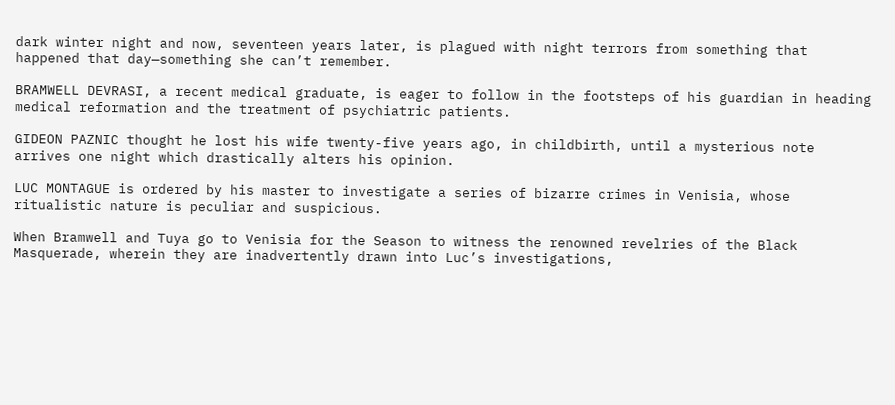dark winter night and now, seventeen years later, is plagued with night terrors from something that happened that day—something she can’t remember.

BRAMWELL DEVRASI, a recent medical graduate, is eager to follow in the footsteps of his guardian in heading medical reformation and the treatment of psychiatric patients.

GIDEON PAZNIC thought he lost his wife twenty-five years ago, in childbirth, until a mysterious note arrives one night which drastically alters his opinion.

LUC MONTAGUE is ordered by his master to investigate a series of bizarre crimes in Venisia, whose ritualistic nature is peculiar and suspicious.

When Bramwell and Tuya go to Venisia for the Season to witness the renowned revelries of the Black Masquerade, wherein they are inadvertently drawn into Luc’s investigations,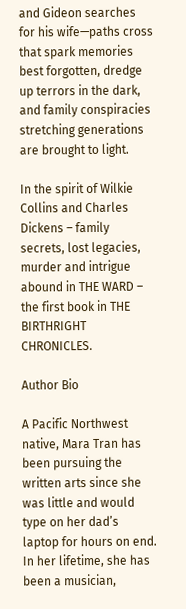and Gideon searches for his wife—paths cross that spark memories best forgotten, dredge up terrors in the dark, and family conspiracies stretching generations are brought to light.

In the spirit of Wilkie Collins and Charles Dickens – family secrets, lost legacies, murder and intrigue abound in THE WARD – the first book in THE BIRTHRIGHT CHRONICLES.

Author Bio

A Pacific Northwest native, Mara Tran has been pursuing the written arts since she was little and would type on her dad’s laptop for hours on end. In her lifetime, she has been a musician,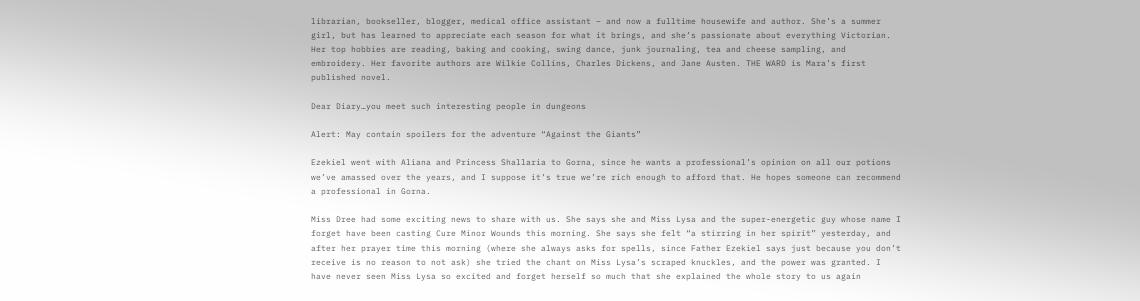librarian, bookseller, blogger, medical office assistant – and now a fulltime housewife and author. She’s a summer girl, but has learned to appreciate each season for what it brings, and she’s passionate about everything Victorian. Her top hobbies are reading, baking and cooking, swing dance, junk journaling, tea and cheese sampling, and embroidery. Her favorite authors are Wilkie Collins, Charles Dickens, and Jane Austen. THE WARD is Mara’s first published novel.

Dear Diary…you meet such interesting people in dungeons

Alert: May contain spoilers for the adventure “Against the Giants”

Ezekiel went with Aliana and Princess Shallaria to Gorna, since he wants a professional’s opinion on all our potions we’ve amassed over the years, and I suppose it’s true we’re rich enough to afford that. He hopes someone can recommend a professional in Gorna.

Miss Dree had some exciting news to share with us. She says she and Miss Lysa and the super-energetic guy whose name I forget have been casting Cure Minor Wounds this morning. She says she felt “a stirring in her spirit” yesterday, and after her prayer time this morning (where she always asks for spells, since Father Ezekiel says just because you don’t receive is no reason to not ask) she tried the chant on Miss Lysa’s scraped knuckles, and the power was granted. I have never seen Miss Lysa so excited and forget herself so much that she explained the whole story to us again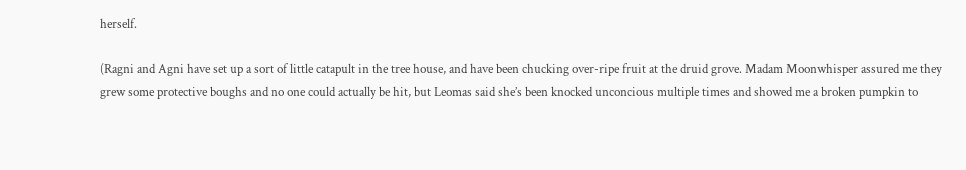herself.

(Ragni and Agni have set up a sort of little catapult in the tree house, and have been chucking over-ripe fruit at the druid grove. Madam Moonwhisper assured me they grew some protective boughs and no one could actually be hit, but Leomas said she’s been knocked unconcious multiple times and showed me a broken pumpkin to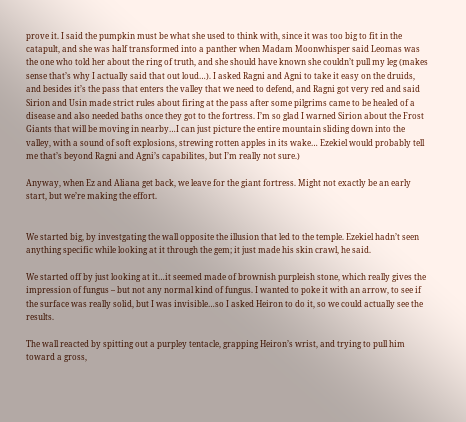prove it. I said the pumpkin must be what she used to think with, since it was too big to fit in the catapult, and she was half transformed into a panther when Madam Moonwhisper said Leomas was the one who told her about the ring of truth, and she should have known she couldn’t pull my leg (makes sense that’s why I actually said that out loud…). I asked Ragni and Agni to take it easy on the druids, and besides it’s the pass that enters the valley that we need to defend, and Ragni got very red and said Sirion and Usin made strict rules about firing at the pass after some pilgrims came to be healed of a disease and also needed baths once they got to the fortress. I’m so glad I warned Sirion about the Frost Giants that will be moving in nearby…I can just picture the entire mountain sliding down into the valley, with a sound of soft explosions, strewing rotten apples in its wake… Ezekiel would probably tell me that’s beyond Ragni and Agni’s capabilites, but I’m really not sure.)

Anyway, when Ez and Aliana get back, we leave for the giant fortress. Might not exactly be an early start, but we’re making the effort.


We started big, by investgating the wall opposite the illusion that led to the temple. Ezekiel hadn’t seen anything specific while looking at it through the gem; it just made his skin crawl, he said.

We started off by just looking at it…it seemed made of brownish purpleish stone, which really gives the impression of fungus – but not any normal kind of fungus. I wanted to poke it with an arrow, to see if the surface was really solid, but I was invisible…so I asked Heiron to do it, so we could actually see the results.

The wall reacted by spitting out a purpley tentacle, grapping Heiron’s wrist, and trying to pull him toward a gross,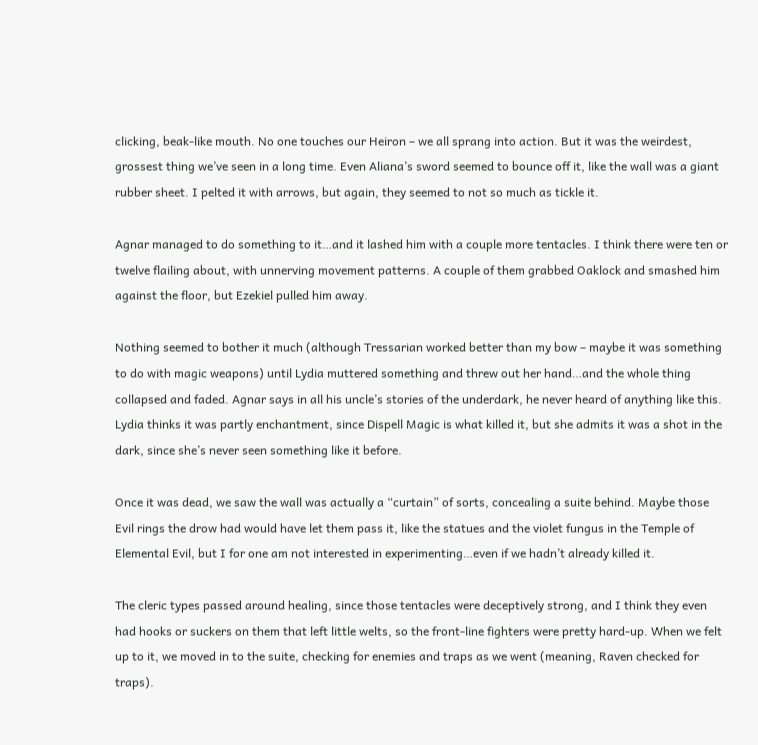clicking, beak-like mouth. No one touches our Heiron – we all sprang into action. But it was the weirdest, grossest thing we’ve seen in a long time. Even Aliana’s sword seemed to bounce off it, like the wall was a giant rubber sheet. I pelted it with arrows, but again, they seemed to not so much as tickle it.

Agnar managed to do something to it…and it lashed him with a couple more tentacles. I think there were ten or twelve flailing about, with unnerving movement patterns. A couple of them grabbed Oaklock and smashed him against the floor, but Ezekiel pulled him away.

Nothing seemed to bother it much (although Tressarian worked better than my bow – maybe it was something to do with magic weapons) until Lydia muttered something and threw out her hand…and the whole thing collapsed and faded. Agnar says in all his uncle’s stories of the underdark, he never heard of anything like this. Lydia thinks it was partly enchantment, since Dispell Magic is what killed it, but she admits it was a shot in the dark, since she’s never seen something like it before.

Once it was dead, we saw the wall was actually a “curtain” of sorts, concealing a suite behind. Maybe those Evil rings the drow had would have let them pass it, like the statues and the violet fungus in the Temple of Elemental Evil, but I for one am not interested in experimenting…even if we hadn’t already killed it.

The cleric types passed around healing, since those tentacles were deceptively strong, and I think they even had hooks or suckers on them that left little welts, so the front-line fighters were pretty hard-up. When we felt up to it, we moved in to the suite, checking for enemies and traps as we went (meaning, Raven checked for traps).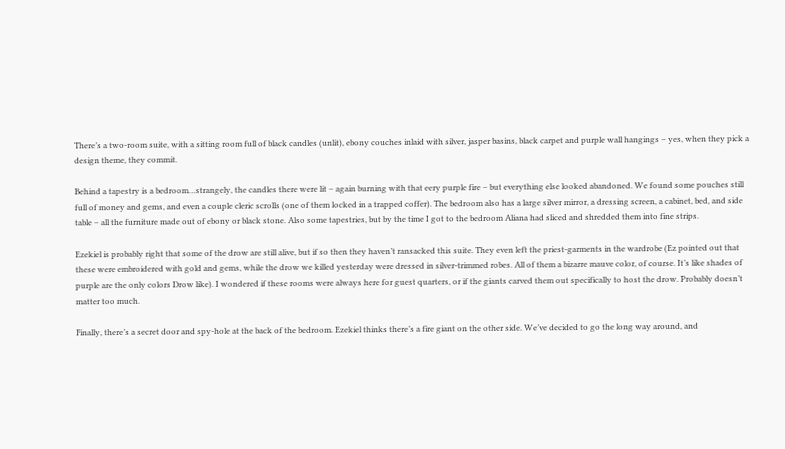There’s a two-room suite, with a sitting room full of black candles (unlit), ebony couches inlaid with silver, jasper basins, black carpet and purple wall hangings – yes, when they pick a design theme, they commit.

Behind a tapestry is a bedroom…strangely, the candles there were lit – again burning with that eery purple fire – but everything else looked abandoned. We found some pouches still full of money and gems, and even a couple cleric scrolls (one of them locked in a trapped coffer). The bedroom also has a large silver mirror, a dressing screen, a cabinet, bed, and side table – all the furniture made out of ebony or black stone. Also some tapestries, but by the time I got to the bedroom Aliana had sliced and shredded them into fine strips.

Ezekiel is probably right that some of the drow are still alive, but if so then they haven’t ransacked this suite. They even left the priest-garments in the wardrobe (Ez pointed out that these were embroidered with gold and gems, while the drow we killed yesterday were dressed in silver-trimmed robes. All of them a bizarre mauve color, of course. It’s like shades of purple are the only colors Drow like). I wondered if these rooms were always here for guest quarters, or if the giants carved them out specifically to host the drow. Probably doesn’t matter too much.

Finally, there’s a secret door and spy-hole at the back of the bedroom. Ezekiel thinks there’s a fire giant on the other side. We’ve decided to go the long way around, and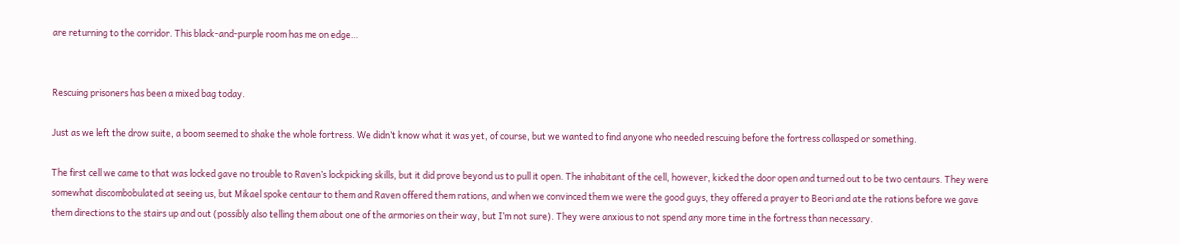are returning to the corridor. This black-and-purple room has me on edge…


Rescuing prisoners has been a mixed bag today.

Just as we left the drow suite, a boom seemed to shake the whole fortress. We didn’t know what it was yet, of course, but we wanted to find anyone who needed rescuing before the fortress collasped or something.

The first cell we came to that was locked gave no trouble to Raven’s lockpicking skills, but it did prove beyond us to pull it open. The inhabitant of the cell, however, kicked the door open and turned out to be two centaurs. They were somewhat discombobulated at seeing us, but Mikael spoke centaur to them and Raven offered them rations, and when we convinced them we were the good guys, they offered a prayer to Beori and ate the rations before we gave them directions to the stairs up and out (possibly also telling them about one of the armories on their way, but I’m not sure). They were anxious to not spend any more time in the fortress than necessary.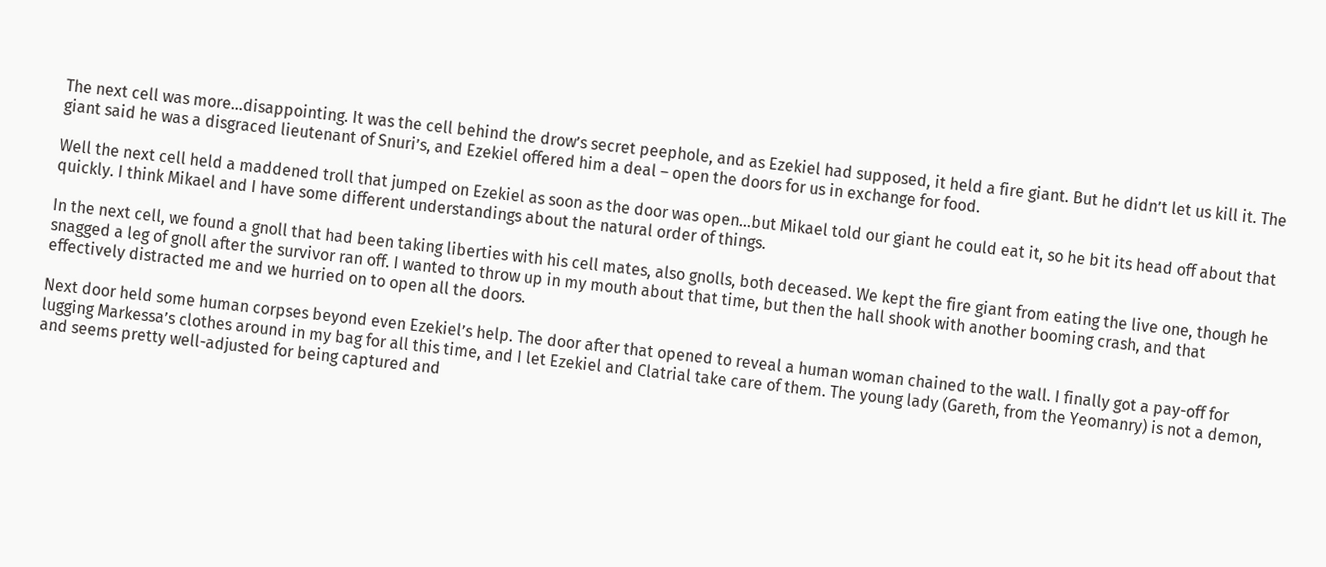The next cell was more…disappointing. It was the cell behind the drow’s secret peephole, and as Ezekiel had supposed, it held a fire giant. But he didn’t let us kill it. The giant said he was a disgraced lieutenant of Snuri’s, and Ezekiel offered him a deal – open the doors for us in exchange for food.

Well the next cell held a maddened troll that jumped on Ezekiel as soon as the door was open…but Mikael told our giant he could eat it, so he bit its head off about that quickly. I think Mikael and I have some different understandings about the natural order of things.

In the next cell, we found a gnoll that had been taking liberties with his cell mates, also gnolls, both deceased. We kept the fire giant from eating the live one, though he snagged a leg of gnoll after the survivor ran off. I wanted to throw up in my mouth about that time, but then the hall shook with another booming crash, and that effectively distracted me and we hurried on to open all the doors.

Next door held some human corpses beyond even Ezekiel’s help. The door after that opened to reveal a human woman chained to the wall. I finally got a pay-off for lugging Markessa’s clothes around in my bag for all this time, and I let Ezekiel and Clatrial take care of them. The young lady (Gareth, from the Yeomanry) is not a demon, and seems pretty well-adjusted for being captured and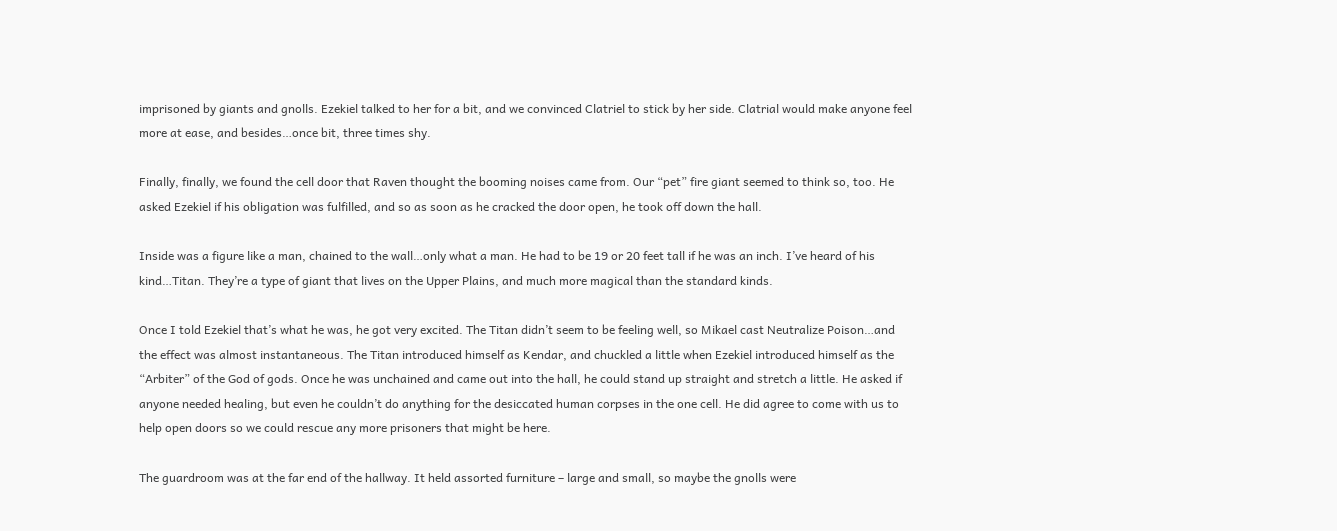imprisoned by giants and gnolls. Ezekiel talked to her for a bit, and we convinced Clatriel to stick by her side. Clatrial would make anyone feel more at ease, and besides…once bit, three times shy.

Finally, finally, we found the cell door that Raven thought the booming noises came from. Our “pet” fire giant seemed to think so, too. He asked Ezekiel if his obligation was fulfilled, and so as soon as he cracked the door open, he took off down the hall.

Inside was a figure like a man, chained to the wall…only what a man. He had to be 19 or 20 feet tall if he was an inch. I’ve heard of his kind…Titan. They’re a type of giant that lives on the Upper Plains, and much more magical than the standard kinds.

Once I told Ezekiel that’s what he was, he got very excited. The Titan didn’t seem to be feeling well, so Mikael cast Neutralize Poison…and the effect was almost instantaneous. The Titan introduced himself as Kendar, and chuckled a little when Ezekiel introduced himself as the “Arbiter” of the God of gods. Once he was unchained and came out into the hall, he could stand up straight and stretch a little. He asked if anyone needed healing, but even he couldn’t do anything for the desiccated human corpses in the one cell. He did agree to come with us to help open doors so we could rescue any more prisoners that might be here.

The guardroom was at the far end of the hallway. It held assorted furniture – large and small, so maybe the gnolls were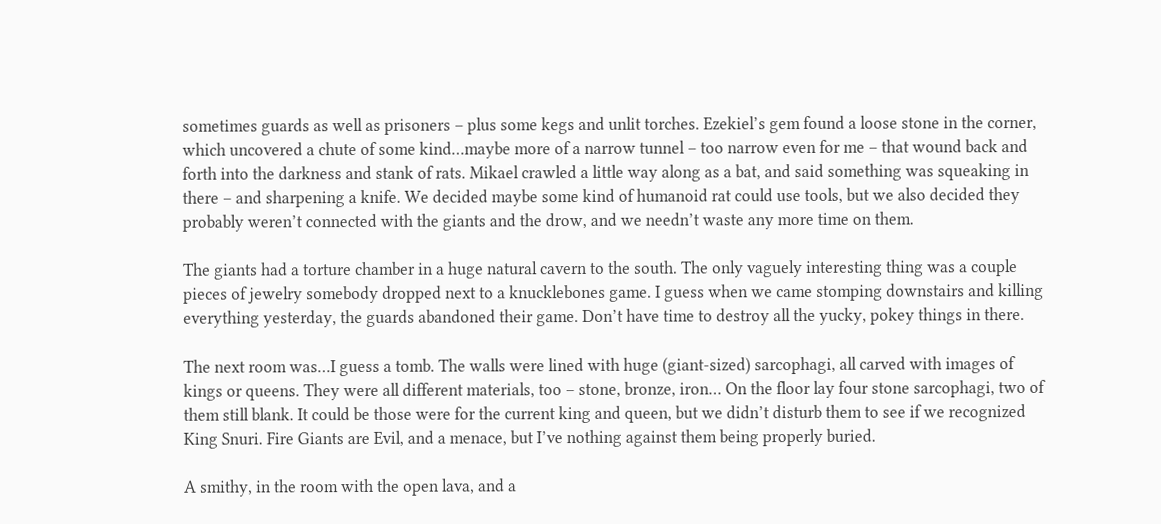sometimes guards as well as prisoners – plus some kegs and unlit torches. Ezekiel’s gem found a loose stone in the corner, which uncovered a chute of some kind…maybe more of a narrow tunnel – too narrow even for me – that wound back and forth into the darkness and stank of rats. Mikael crawled a little way along as a bat, and said something was squeaking in there – and sharpening a knife. We decided maybe some kind of humanoid rat could use tools, but we also decided they probably weren’t connected with the giants and the drow, and we needn’t waste any more time on them.

The giants had a torture chamber in a huge natural cavern to the south. The only vaguely interesting thing was a couple pieces of jewelry somebody dropped next to a knucklebones game. I guess when we came stomping downstairs and killing everything yesterday, the guards abandoned their game. Don’t have time to destroy all the yucky, pokey things in there.

The next room was…I guess a tomb. The walls were lined with huge (giant-sized) sarcophagi, all carved with images of kings or queens. They were all different materials, too – stone, bronze, iron… On the floor lay four stone sarcophagi, two of them still blank. It could be those were for the current king and queen, but we didn’t disturb them to see if we recognized King Snuri. Fire Giants are Evil, and a menace, but I’ve nothing against them being properly buried.

A smithy, in the room with the open lava, and a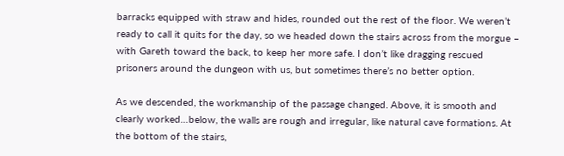barracks equipped with straw and hides, rounded out the rest of the floor. We weren’t ready to call it quits for the day, so we headed down the stairs across from the morgue – with Gareth toward the back, to keep her more safe. I don’t like dragging rescued prisoners around the dungeon with us, but sometimes there’s no better option.

As we descended, the workmanship of the passage changed. Above, it is smooth and clearly worked…below, the walls are rough and irregular, like natural cave formations. At the bottom of the stairs,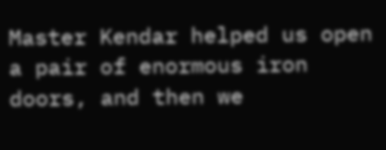Master Kendar helped us open a pair of enormous iron doors, and then we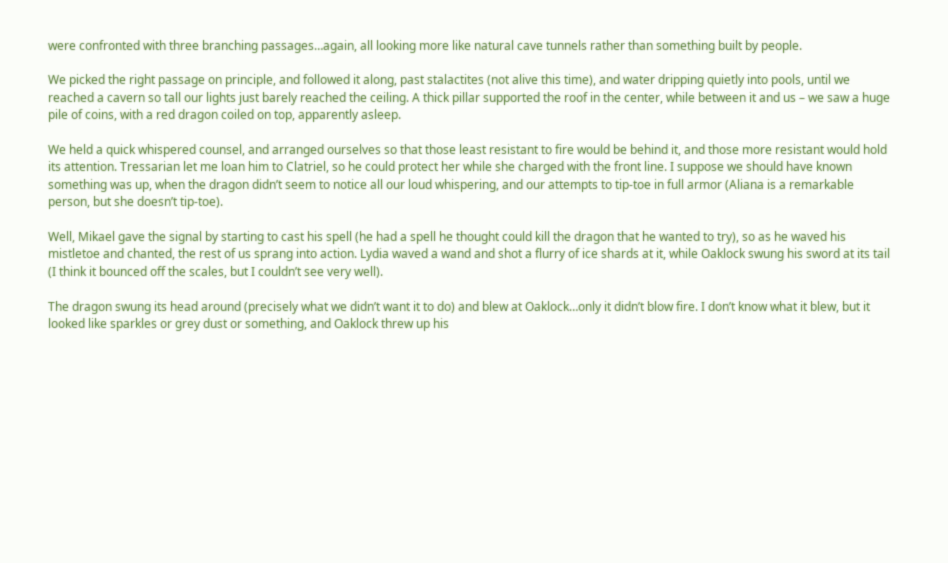were confronted with three branching passages…again, all looking more like natural cave tunnels rather than something built by people.

We picked the right passage on principle, and followed it along, past stalactites (not alive this time), and water dripping quietly into pools, until we reached a cavern so tall our lights just barely reached the ceiling. A thick pillar supported the roof in the center, while between it and us – we saw a huge pile of coins, with a red dragon coiled on top, apparently asleep.

We held a quick whispered counsel, and arranged ourselves so that those least resistant to fire would be behind it, and those more resistant would hold its attention. Tressarian let me loan him to Clatriel, so he could protect her while she charged with the front line. I suppose we should have known something was up, when the dragon didn’t seem to notice all our loud whispering, and our attempts to tip-toe in full armor (Aliana is a remarkable person, but she doesn’t tip-toe).

Well, Mikael gave the signal by starting to cast his spell (he had a spell he thought could kill the dragon that he wanted to try), so as he waved his mistletoe and chanted, the rest of us sprang into action. Lydia waved a wand and shot a flurry of ice shards at it, while Oaklock swung his sword at its tail (I think it bounced off the scales, but I couldn’t see very well).

The dragon swung its head around (precisely what we didn’t want it to do) and blew at Oaklock…only it didn’t blow fire. I don’t know what it blew, but it looked like sparkles or grey dust or something, and Oaklock threw up his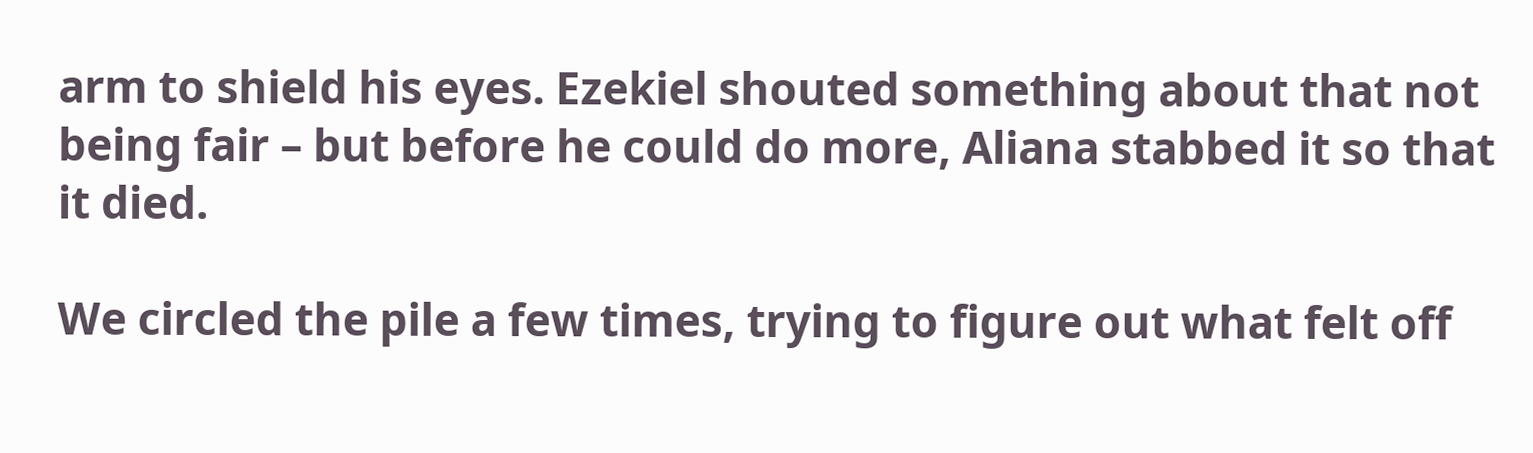arm to shield his eyes. Ezekiel shouted something about that not being fair – but before he could do more, Aliana stabbed it so that it died.

We circled the pile a few times, trying to figure out what felt off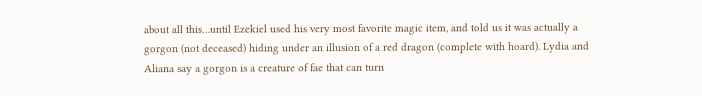about all this…until Ezekiel used his very most favorite magic item, and told us it was actually a gorgon (not deceased) hiding under an illusion of a red dragon (complete with hoard). Lydia and Aliana say a gorgon is a creature of fae that can turn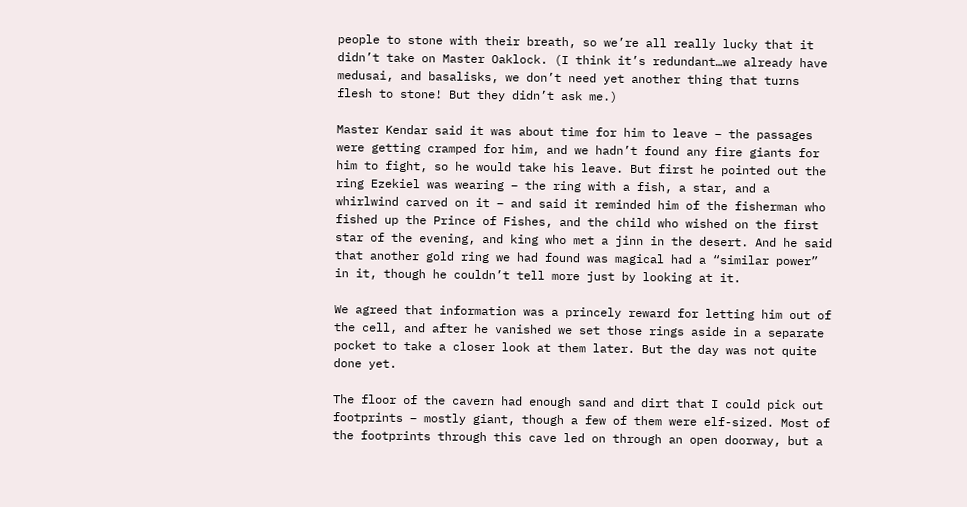people to stone with their breath, so we’re all really lucky that it didn’t take on Master Oaklock. (I think it’s redundant…we already have medusai, and basalisks, we don’t need yet another thing that turns flesh to stone! But they didn’t ask me.)

Master Kendar said it was about time for him to leave – the passages were getting cramped for him, and we hadn’t found any fire giants for him to fight, so he would take his leave. But first he pointed out the ring Ezekiel was wearing – the ring with a fish, a star, and a whirlwind carved on it – and said it reminded him of the fisherman who fished up the Prince of Fishes, and the child who wished on the first star of the evening, and king who met a jinn in the desert. And he said that another gold ring we had found was magical had a “similar power” in it, though he couldn’t tell more just by looking at it.

We agreed that information was a princely reward for letting him out of the cell, and after he vanished we set those rings aside in a separate pocket to take a closer look at them later. But the day was not quite done yet.

The floor of the cavern had enough sand and dirt that I could pick out footprints – mostly giant, though a few of them were elf-sized. Most of the footprints through this cave led on through an open doorway, but a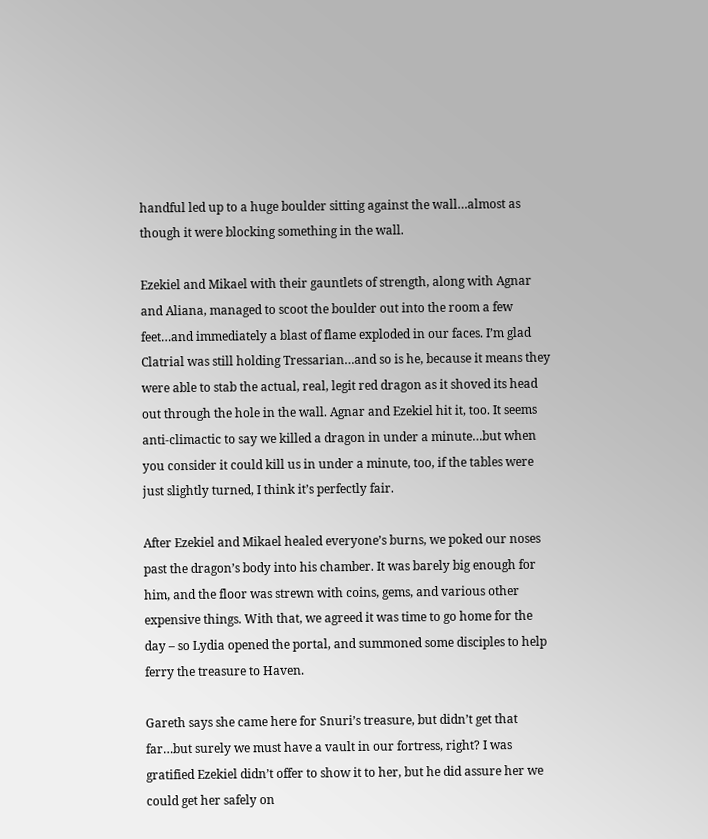handful led up to a huge boulder sitting against the wall…almost as though it were blocking something in the wall.

Ezekiel and Mikael with their gauntlets of strength, along with Agnar and Aliana, managed to scoot the boulder out into the room a few feet…and immediately a blast of flame exploded in our faces. I’m glad Clatrial was still holding Tressarian…and so is he, because it means they were able to stab the actual, real, legit red dragon as it shoved its head out through the hole in the wall. Agnar and Ezekiel hit it, too. It seems anti-climactic to say we killed a dragon in under a minute…but when you consider it could kill us in under a minute, too, if the tables were just slightly turned, I think it’s perfectly fair.

After Ezekiel and Mikael healed everyone’s burns, we poked our noses past the dragon’s body into his chamber. It was barely big enough for him, and the floor was strewn with coins, gems, and various other expensive things. With that, we agreed it was time to go home for the day – so Lydia opened the portal, and summoned some disciples to help ferry the treasure to Haven.

Gareth says she came here for Snuri’s treasure, but didn’t get that far…but surely we must have a vault in our fortress, right? I was gratified Ezekiel didn’t offer to show it to her, but he did assure her we could get her safely on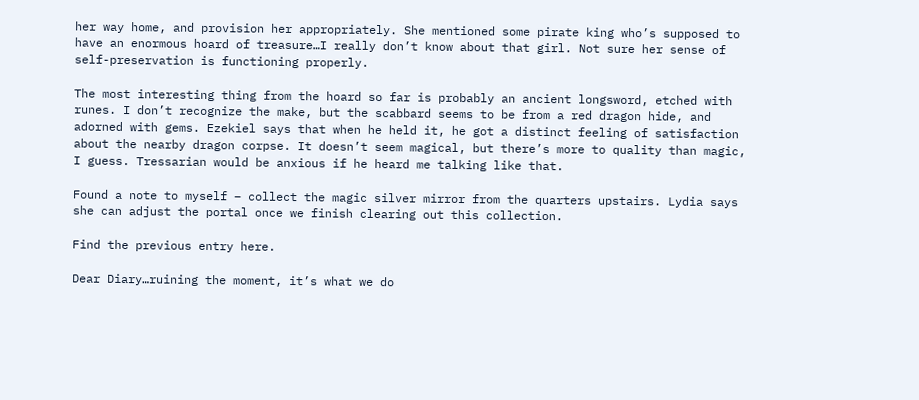her way home, and provision her appropriately. She mentioned some pirate king who’s supposed to have an enormous hoard of treasure…I really don’t know about that girl. Not sure her sense of self-preservation is functioning properly.

The most interesting thing from the hoard so far is probably an ancient longsword, etched with runes. I don’t recognize the make, but the scabbard seems to be from a red dragon hide, and adorned with gems. Ezekiel says that when he held it, he got a distinct feeling of satisfaction about the nearby dragon corpse. It doesn’t seem magical, but there’s more to quality than magic, I guess. Tressarian would be anxious if he heard me talking like that.

Found a note to myself – collect the magic silver mirror from the quarters upstairs. Lydia says she can adjust the portal once we finish clearing out this collection.

Find the previous entry here.

Dear Diary…ruining the moment, it’s what we do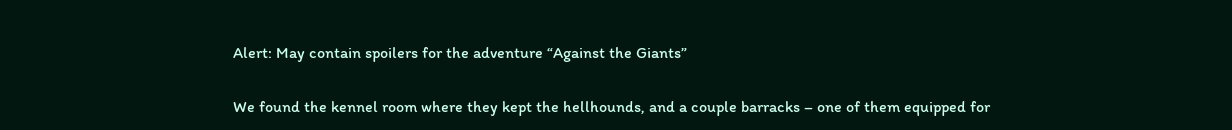Alert: May contain spoilers for the adventure “Against the Giants”

We found the kennel room where they kept the hellhounds, and a couple barracks – one of them equipped for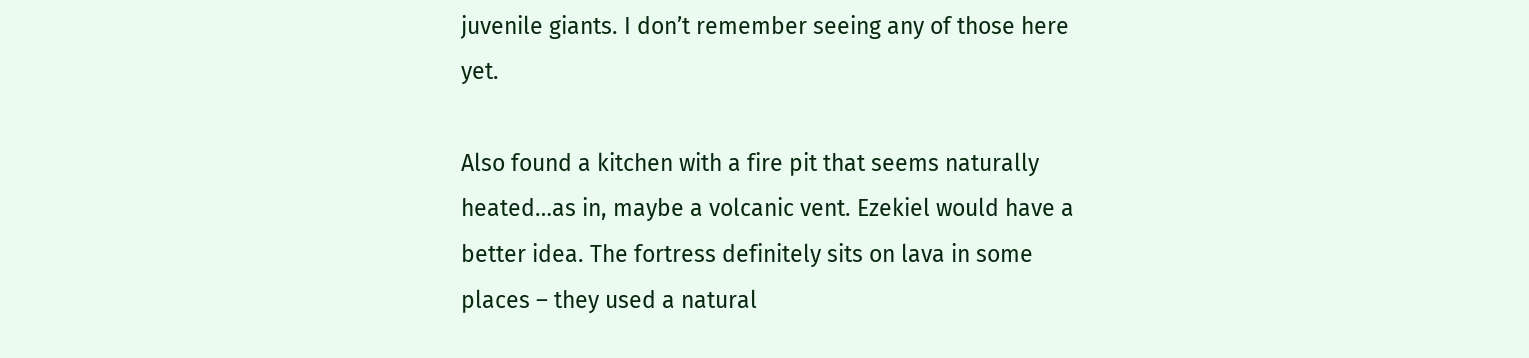juvenile giants. I don’t remember seeing any of those here yet.

Also found a kitchen with a fire pit that seems naturally heated…as in, maybe a volcanic vent. Ezekiel would have a better idea. The fortress definitely sits on lava in some places – they used a natural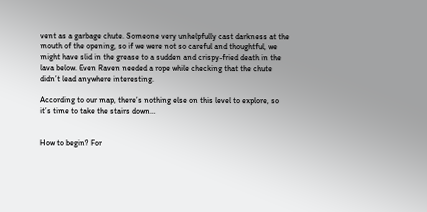vent as a garbage chute. Someone very unhelpfully cast darkness at the mouth of the opening, so if we were not so careful and thoughtful, we might have slid in the grease to a sudden and crispy-fried death in the lava below. Even Raven needed a rope while checking that the chute didn’t lead anywhere interesting.

According to our map, there’s nothing else on this level to explore, so it’s time to take the stairs down…


How to begin? For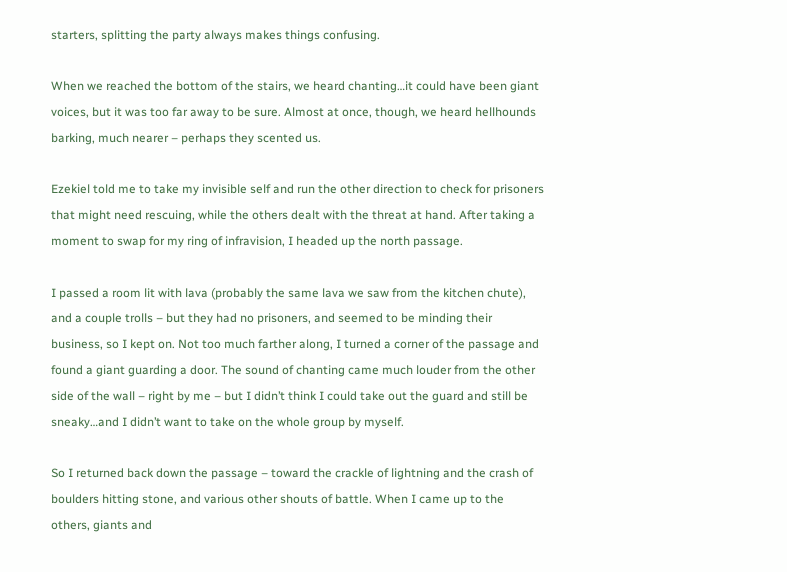starters, splitting the party always makes things confusing.

When we reached the bottom of the stairs, we heard chanting…it could have been giant voices, but it was too far away to be sure. Almost at once, though, we heard hellhounds barking, much nearer – perhaps they scented us.

Ezekiel told me to take my invisible self and run the other direction to check for prisoners that might need rescuing, while the others dealt with the threat at hand. After taking a moment to swap for my ring of infravision, I headed up the north passage.

I passed a room lit with lava (probably the same lava we saw from the kitchen chute), and a couple trolls – but they had no prisoners, and seemed to be minding their business, so I kept on. Not too much farther along, I turned a corner of the passage and found a giant guarding a door. The sound of chanting came much louder from the other side of the wall – right by me – but I didn’t think I could take out the guard and still be sneaky…and I didn’t want to take on the whole group by myself.

So I returned back down the passage – toward the crackle of lightning and the crash of boulders hitting stone, and various other shouts of battle. When I came up to the others, giants and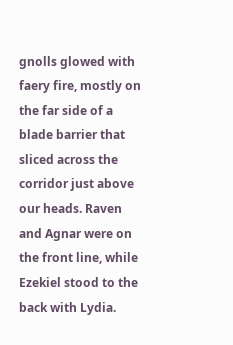gnolls glowed with faery fire, mostly on the far side of a blade barrier that sliced across the corridor just above our heads. Raven and Agnar were on the front line, while Ezekiel stood to the back with Lydia.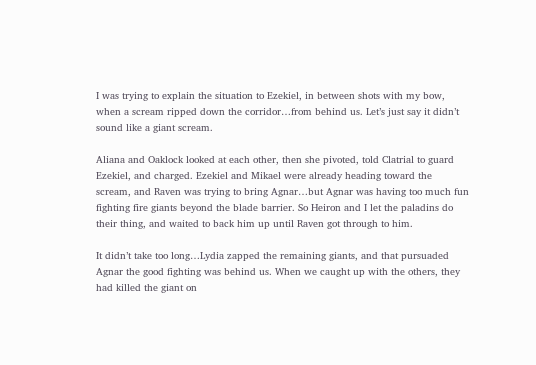I was trying to explain the situation to Ezekiel, in between shots with my bow, when a scream ripped down the corridor…from behind us. Let’s just say it didn’t sound like a giant scream.

Aliana and Oaklock looked at each other, then she pivoted, told Clatrial to guard Ezekiel, and charged. Ezekiel and Mikael were already heading toward the scream, and Raven was trying to bring Agnar…but Agnar was having too much fun fighting fire giants beyond the blade barrier. So Heiron and I let the paladins do their thing, and waited to back him up until Raven got through to him.

It didn’t take too long…Lydia zapped the remaining giants, and that pursuaded Agnar the good fighting was behind us. When we caught up with the others, they had killed the giant on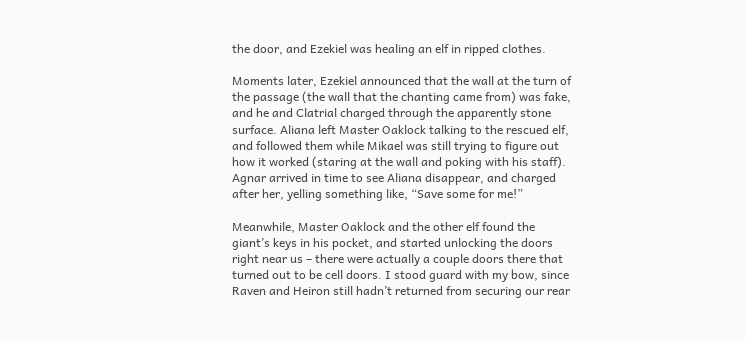the door, and Ezekiel was healing an elf in ripped clothes.

Moments later, Ezekiel announced that the wall at the turn of the passage (the wall that the chanting came from) was fake, and he and Clatrial charged through the apparently stone surface. Aliana left Master Oaklock talking to the rescued elf, and followed them while Mikael was still trying to figure out how it worked (staring at the wall and poking with his staff). Agnar arrived in time to see Aliana disappear, and charged after her, yelling something like, “Save some for me!”

Meanwhile, Master Oaklock and the other elf found the giant’s keys in his pocket, and started unlocking the doors right near us – there were actually a couple doors there that turned out to be cell doors. I stood guard with my bow, since Raven and Heiron still hadn’t returned from securing our rear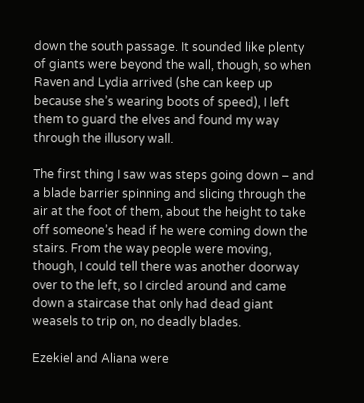down the south passage. It sounded like plenty of giants were beyond the wall, though, so when Raven and Lydia arrived (she can keep up because she’s wearing boots of speed), I left them to guard the elves and found my way through the illusory wall.

The first thing I saw was steps going down – and a blade barrier spinning and slicing through the air at the foot of them, about the height to take off someone’s head if he were coming down the stairs. From the way people were moving, though, I could tell there was another doorway over to the left, so I circled around and came down a staircase that only had dead giant weasels to trip on, no deadly blades.

Ezekiel and Aliana were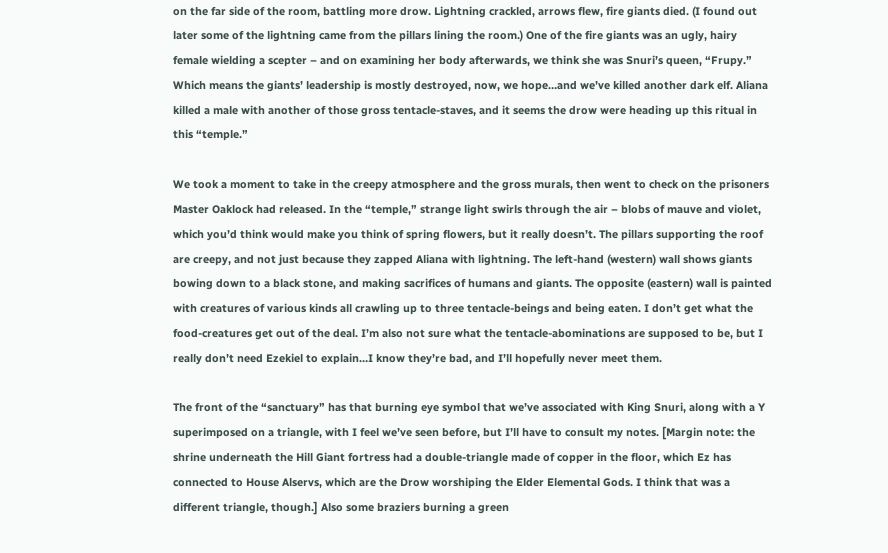on the far side of the room, battling more drow. Lightning crackled, arrows flew, fire giants died. (I found out later some of the lightning came from the pillars lining the room.) One of the fire giants was an ugly, hairy female wielding a scepter – and on examining her body afterwards, we think she was Snuri’s queen, “Frupy.” Which means the giants’ leadership is mostly destroyed, now, we hope…and we’ve killed another dark elf. Aliana killed a male with another of those gross tentacle-staves, and it seems the drow were heading up this ritual in this “temple.”

We took a moment to take in the creepy atmosphere and the gross murals, then went to check on the prisoners Master Oaklock had released. In the “temple,” strange light swirls through the air – blobs of mauve and violet, which you’d think would make you think of spring flowers, but it really doesn’t. The pillars supporting the roof are creepy, and not just because they zapped Aliana with lightning. The left-hand (western) wall shows giants bowing down to a black stone, and making sacrifices of humans and giants. The opposite (eastern) wall is painted with creatures of various kinds all crawling up to three tentacle-beings and being eaten. I don’t get what the food-creatures get out of the deal. I’m also not sure what the tentacle-abominations are supposed to be, but I really don’t need Ezekiel to explain…I know they’re bad, and I’ll hopefully never meet them.

The front of the “sanctuary” has that burning eye symbol that we’ve associated with King Snuri, along with a Y superimposed on a triangle, with I feel we’ve seen before, but I’ll have to consult my notes. [Margin note: the shrine underneath the Hill Giant fortress had a double-triangle made of copper in the floor, which Ez has connected to House Alservs, which are the Drow worshiping the Elder Elemental Gods. I think that was a different triangle, though.] Also some braziers burning a green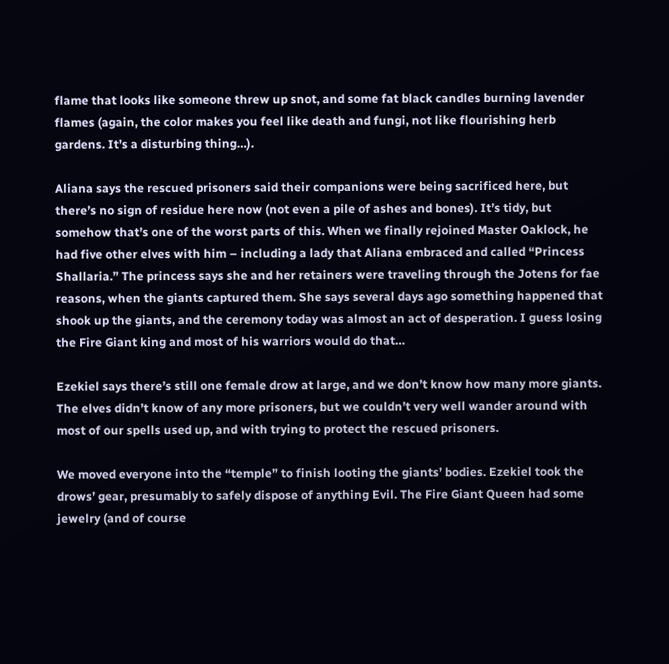flame that looks like someone threw up snot, and some fat black candles burning lavender flames (again, the color makes you feel like death and fungi, not like flourishing herb gardens. It’s a disturbing thing…).

Aliana says the rescued prisoners said their companions were being sacrificed here, but there’s no sign of residue here now (not even a pile of ashes and bones). It’s tidy, but somehow that’s one of the worst parts of this. When we finally rejoined Master Oaklock, he had five other elves with him – including a lady that Aliana embraced and called “Princess Shallaria.” The princess says she and her retainers were traveling through the Jotens for fae reasons, when the giants captured them. She says several days ago something happened that shook up the giants, and the ceremony today was almost an act of desperation. I guess losing the Fire Giant king and most of his warriors would do that…

Ezekiel says there’s still one female drow at large, and we don’t know how many more giants. The elves didn’t know of any more prisoners, but we couldn’t very well wander around with most of our spells used up, and with trying to protect the rescued prisoners.

We moved everyone into the “temple” to finish looting the giants’ bodies. Ezekiel took the drows’ gear, presumably to safely dispose of anything Evil. The Fire Giant Queen had some jewelry (and of course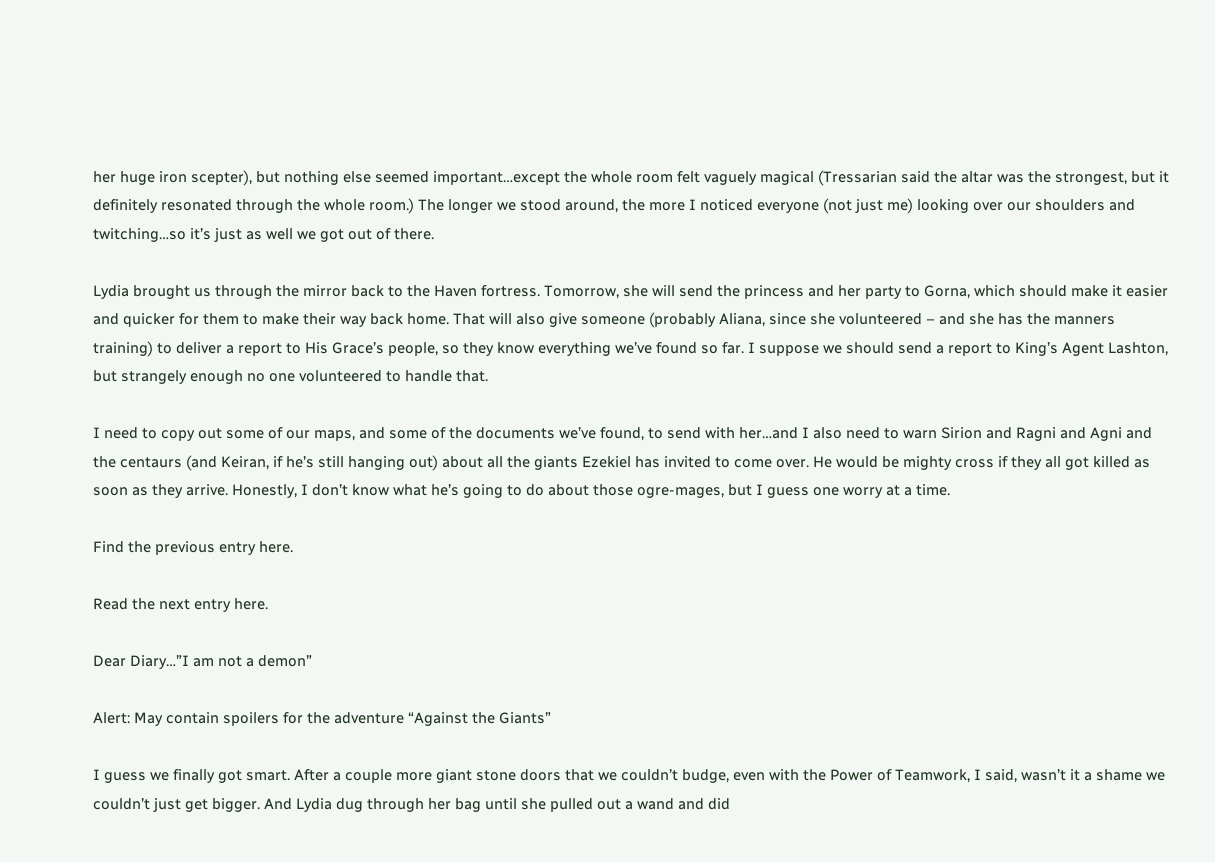her huge iron scepter), but nothing else seemed important…except the whole room felt vaguely magical (Tressarian said the altar was the strongest, but it definitely resonated through the whole room.) The longer we stood around, the more I noticed everyone (not just me) looking over our shoulders and twitching…so it’s just as well we got out of there.

Lydia brought us through the mirror back to the Haven fortress. Tomorrow, she will send the princess and her party to Gorna, which should make it easier and quicker for them to make their way back home. That will also give someone (probably Aliana, since she volunteered – and she has the manners training) to deliver a report to His Grace’s people, so they know everything we’ve found so far. I suppose we should send a report to King’s Agent Lashton, but strangely enough no one volunteered to handle that.

I need to copy out some of our maps, and some of the documents we’ve found, to send with her…and I also need to warn Sirion and Ragni and Agni and the centaurs (and Keiran, if he’s still hanging out) about all the giants Ezekiel has invited to come over. He would be mighty cross if they all got killed as soon as they arrive. Honestly, I don’t know what he’s going to do about those ogre-mages, but I guess one worry at a time.

Find the previous entry here.

Read the next entry here.

Dear Diary…”I am not a demon”

Alert: May contain spoilers for the adventure “Against the Giants”

I guess we finally got smart. After a couple more giant stone doors that we couldn’t budge, even with the Power of Teamwork, I said, wasn’t it a shame we couldn’t just get bigger. And Lydia dug through her bag until she pulled out a wand and did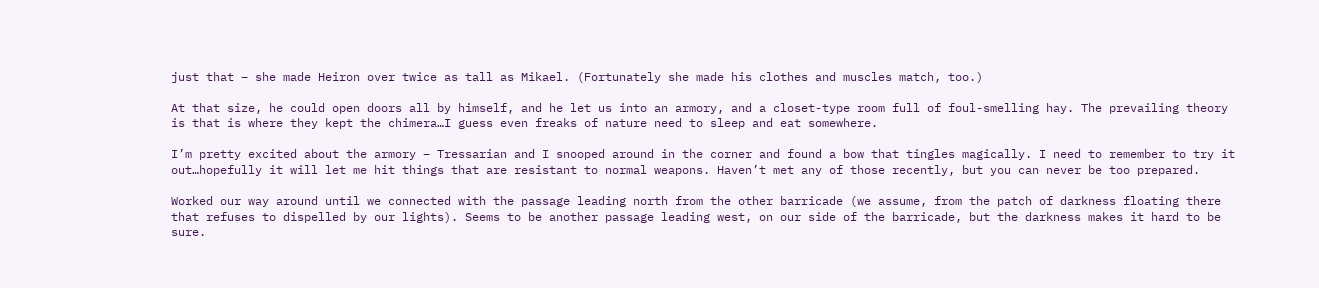just that – she made Heiron over twice as tall as Mikael. (Fortunately she made his clothes and muscles match, too.)

At that size, he could open doors all by himself, and he let us into an armory, and a closet-type room full of foul-smelling hay. The prevailing theory is that is where they kept the chimera…I guess even freaks of nature need to sleep and eat somewhere.

I’m pretty excited about the armory – Tressarian and I snooped around in the corner and found a bow that tingles magically. I need to remember to try it out…hopefully it will let me hit things that are resistant to normal weapons. Haven’t met any of those recently, but you can never be too prepared.

Worked our way around until we connected with the passage leading north from the other barricade (we assume, from the patch of darkness floating there that refuses to dispelled by our lights). Seems to be another passage leading west, on our side of the barricade, but the darkness makes it hard to be sure.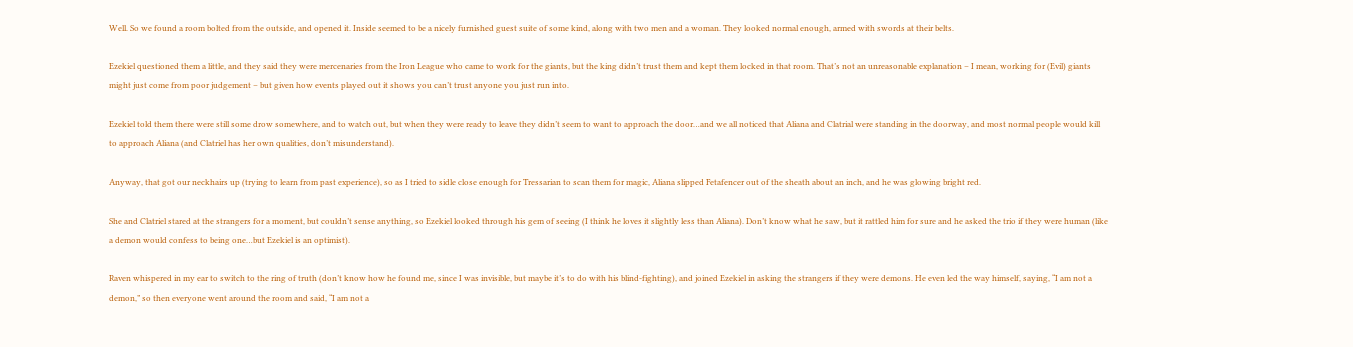Well. So we found a room bolted from the outside, and opened it. Inside seemed to be a nicely furnished guest suite of some kind, along with two men and a woman. They looked normal enough, armed with swords at their belts.

Ezekiel questioned them a little, and they said they were mercenaries from the Iron League who came to work for the giants, but the king didn’t trust them and kept them locked in that room. That’s not an unreasonable explanation – I mean, working for (Evil) giants might just come from poor judgement – but given how events played out it shows you can’t trust anyone you just run into.

Ezekiel told them there were still some drow somewhere, and to watch out, but when they were ready to leave they didn’t seem to want to approach the door…and we all noticed that Aliana and Clatrial were standing in the doorway, and most normal people would kill to approach Aliana (and Clatriel has her own qualities, don’t misunderstand).

Anyway, that got our neckhairs up (trying to learn from past experience), so as I tried to sidle close enough for Tressarian to scan them for magic, Aliana slipped Fetafencer out of the sheath about an inch, and he was glowing bright red.

She and Clatriel stared at the strangers for a moment, but couldn’t sense anything, so Ezekiel looked through his gem of seeing (I think he loves it slightly less than Aliana). Don’t know what he saw, but it rattled him for sure and he asked the trio if they were human (like a demon would confess to being one…but Ezekiel is an optimist).

Raven whispered in my ear to switch to the ring of truth (don’t know how he found me, since I was invisible, but maybe it’s to do with his blind-fighting), and joined Ezekiel in asking the strangers if they were demons. He even led the way himself, saying, “I am not a demon,” so then everyone went around the room and said, “I am not a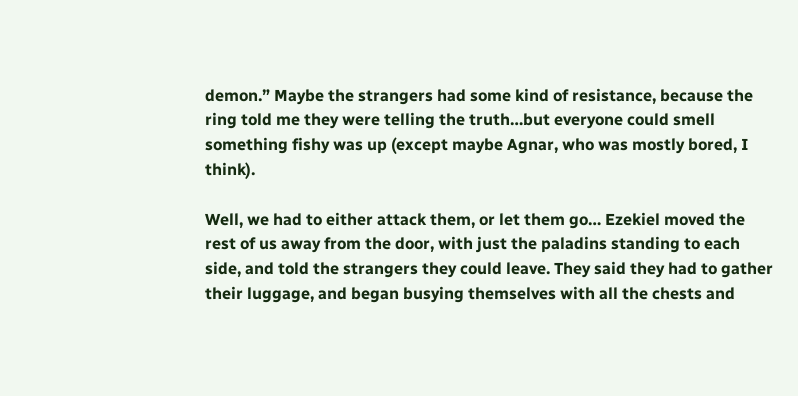demon.” Maybe the strangers had some kind of resistance, because the ring told me they were telling the truth…but everyone could smell something fishy was up (except maybe Agnar, who was mostly bored, I think).

Well, we had to either attack them, or let them go… Ezekiel moved the rest of us away from the door, with just the paladins standing to each side, and told the strangers they could leave. They said they had to gather their luggage, and began busying themselves with all the chests and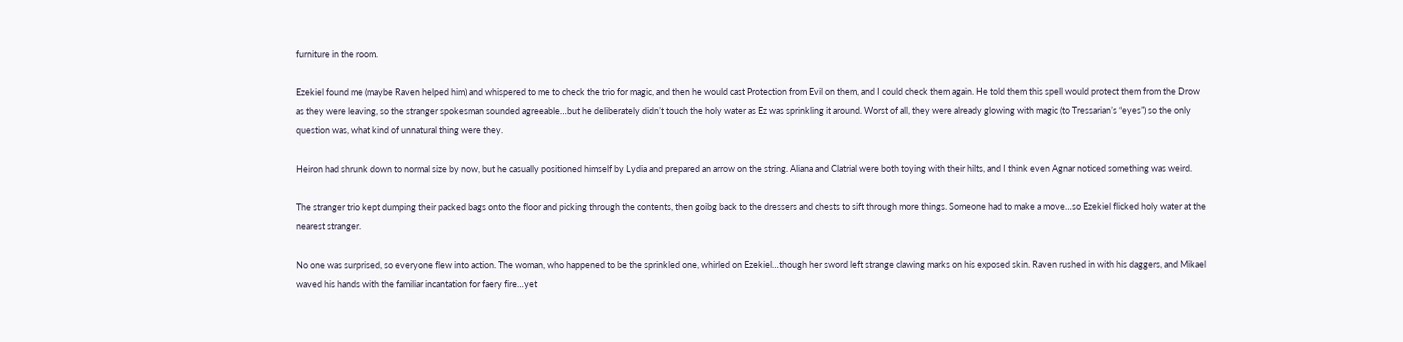furniture in the room.

Ezekiel found me (maybe Raven helped him) and whispered to me to check the trio for magic, and then he would cast Protection from Evil on them, and I could check them again. He told them this spell would protect them from the Drow as they were leaving, so the stranger spokesman sounded agreeable…but he deliberately didn’t touch the holy water as Ez was sprinkling it around. Worst of all, they were already glowing with magic (to Tressarian’s “eyes”) so the only question was, what kind of unnatural thing were they.

Heiron had shrunk down to normal size by now, but he casually positioned himself by Lydia and prepared an arrow on the string. Aliana and Clatrial were both toying with their hilts, and I think even Agnar noticed something was weird.

The stranger trio kept dumping their packed bags onto the floor and picking through the contents, then goibg back to the dressers and chests to sift through more things. Someone had to make a move…so Ezekiel flicked holy water at the nearest stranger.

No one was surprised, so everyone flew into action. The woman, who happened to be the sprinkled one, whirled on Ezekiel…though her sword left strange clawing marks on his exposed skin. Raven rushed in with his daggers, and Mikael waved his hands with the familiar incantation for faery fire…yet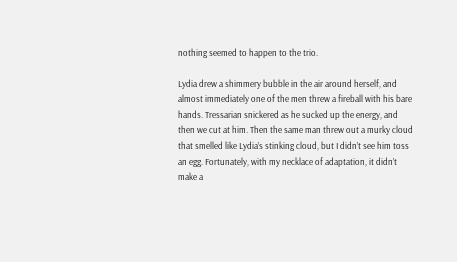nothing seemed to happen to the trio.

Lydia drew a shimmery bubble in the air around herself, and almost immediately one of the men threw a fireball with his bare hands. Tressarian snickered as he sucked up the energy, and then we cut at him. Then the same man threw out a murky cloud that smelled like Lydia’s stinking cloud, but I didn’t see him toss an egg. Fortunately, with my necklace of adaptation, it didn’t make a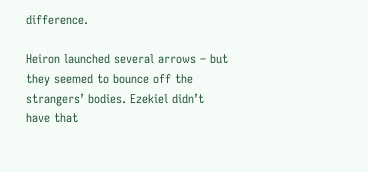difference.

Heiron launched several arrows – but they seemed to bounce off the strangers’ bodies. Ezekiel didn’t have that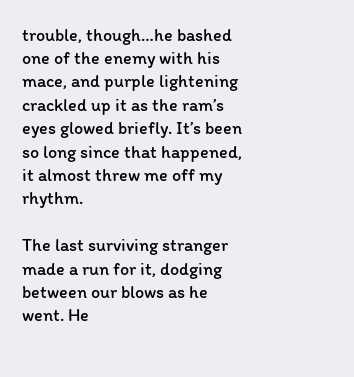trouble, though…he bashed one of the enemy with his mace, and purple lightening crackled up it as the ram’s eyes glowed briefly. It’s been so long since that happened, it almost threw me off my rhythm.

The last surviving stranger made a run for it, dodging between our blows as he went. He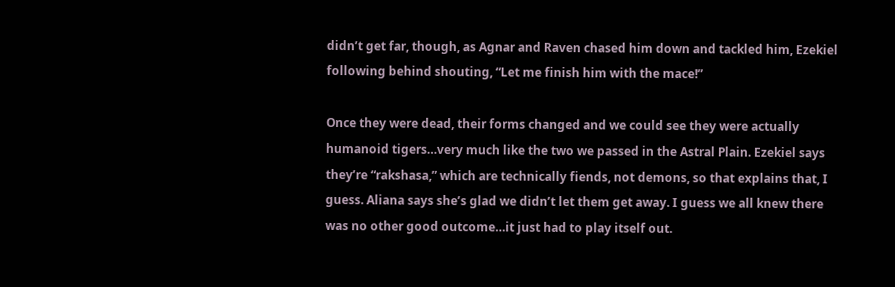didn’t get far, though, as Agnar and Raven chased him down and tackled him, Ezekiel following behind shouting, “Let me finish him with the mace!”

Once they were dead, their forms changed and we could see they were actually humanoid tigers…very much like the two we passed in the Astral Plain. Ezekiel says they’re “rakshasa,” which are technically fiends, not demons, so that explains that, I guess. Aliana says she’s glad we didn’t let them get away. I guess we all knew there was no other good outcome…it just had to play itself out.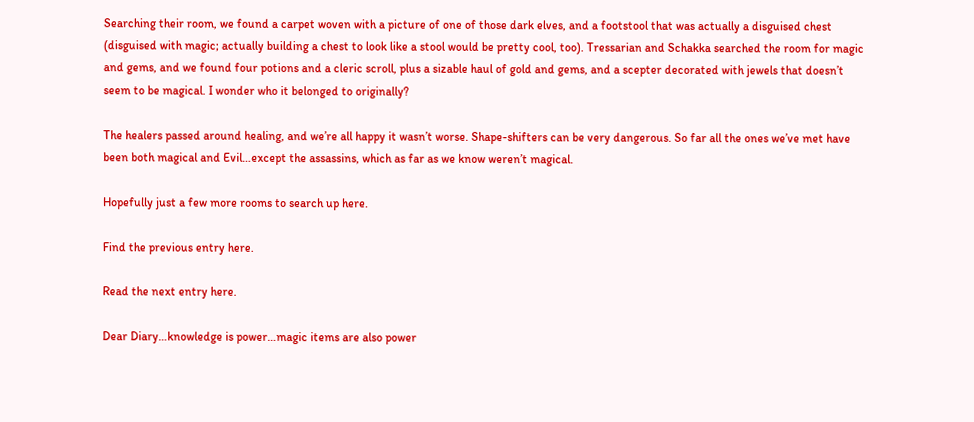Searching their room, we found a carpet woven with a picture of one of those dark elves, and a footstool that was actually a disguised chest (disguised with magic; actually building a chest to look like a stool would be pretty cool, too). Tressarian and Schakka searched the room for magic and gems, and we found four potions and a cleric scroll, plus a sizable haul of gold and gems, and a scepter decorated with jewels that doesn’t seem to be magical. I wonder who it belonged to originally?

The healers passed around healing, and we’re all happy it wasn’t worse. Shape-shifters can be very dangerous. So far all the ones we’ve met have been both magical and Evil…except the assassins, which as far as we know weren’t magical.

Hopefully just a few more rooms to search up here.

Find the previous entry here.

Read the next entry here.

Dear Diary…knowledge is power…magic items are also power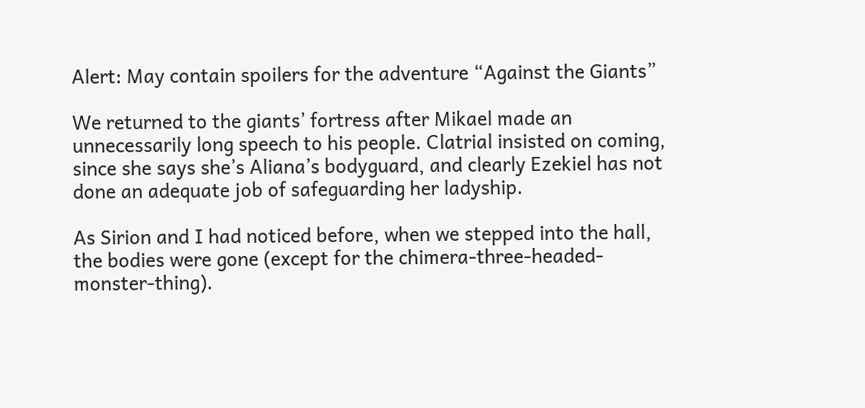Alert: May contain spoilers for the adventure “Against the Giants”

We returned to the giants’ fortress after Mikael made an unnecessarily long speech to his people. Clatrial insisted on coming, since she says she’s Aliana’s bodyguard, and clearly Ezekiel has not done an adequate job of safeguarding her ladyship.

As Sirion and I had noticed before, when we stepped into the hall, the bodies were gone (except for the chimera-three-headed-monster-thing).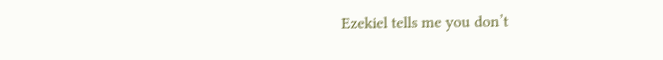Ezekiel tells me you don’t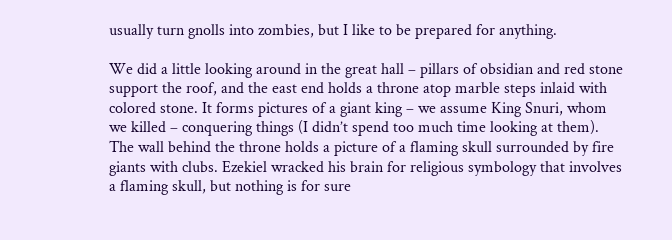usually turn gnolls into zombies, but I like to be prepared for anything.

We did a little looking around in the great hall – pillars of obsidian and red stone support the roof, and the east end holds a throne atop marble steps inlaid with colored stone. It forms pictures of a giant king – we assume King Snuri, whom we killed – conquering things (I didn’t spend too much time looking at them). The wall behind the throne holds a picture of a flaming skull surrounded by fire giants with clubs. Ezekiel wracked his brain for religious symbology that involves a flaming skull, but nothing is for sure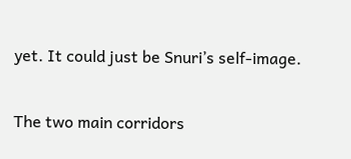yet. It could just be Snuri’s self-image.

The two main corridors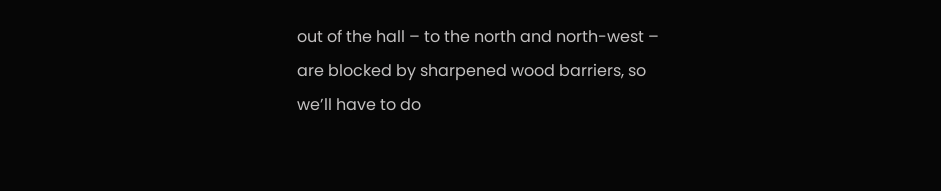out of the hall – to the north and north-west – are blocked by sharpened wood barriers, so we’ll have to do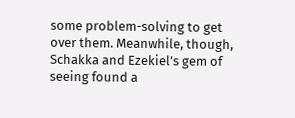some problem-solving to get over them. Meanwhile, though, Schakka and Ezekiel’s gem of seeing found a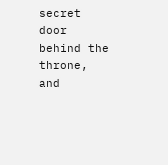secret door behind the throne, and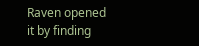Raven opened it by finding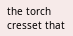the torch cresset that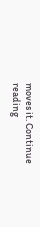moves it. Continue reading